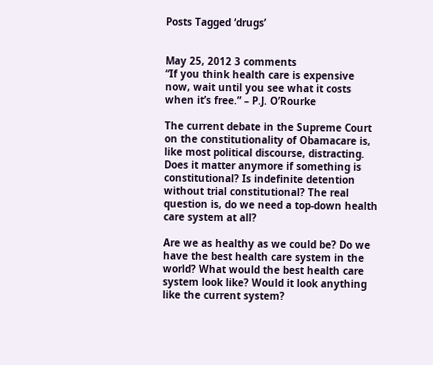Posts Tagged ‘drugs’


May 25, 2012 3 comments
“If you think health care is expensive now, wait until you see what it costs when it’s free.” – P.J. O’Rourke

The current debate in the Supreme Court on the constitutionality of Obamacare is, like most political discourse, distracting. Does it matter anymore if something is constitutional? Is indefinite detention without trial constitutional? The real question is, do we need a top-down health care system at all?

Are we as healthy as we could be? Do we have the best health care system in the world? What would the best health care system look like? Would it look anything like the current system?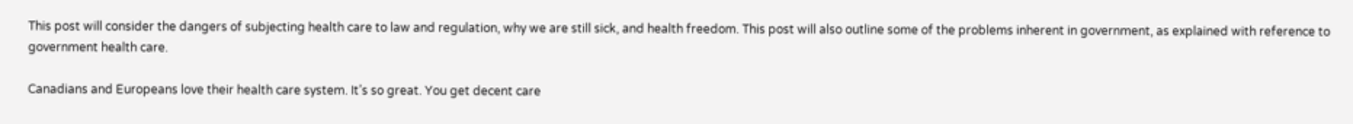This post will consider the dangers of subjecting health care to law and regulation, why we are still sick, and health freedom. This post will also outline some of the problems inherent in government, as explained with reference to government health care.

Canadians and Europeans love their health care system. It’s so great. You get decent care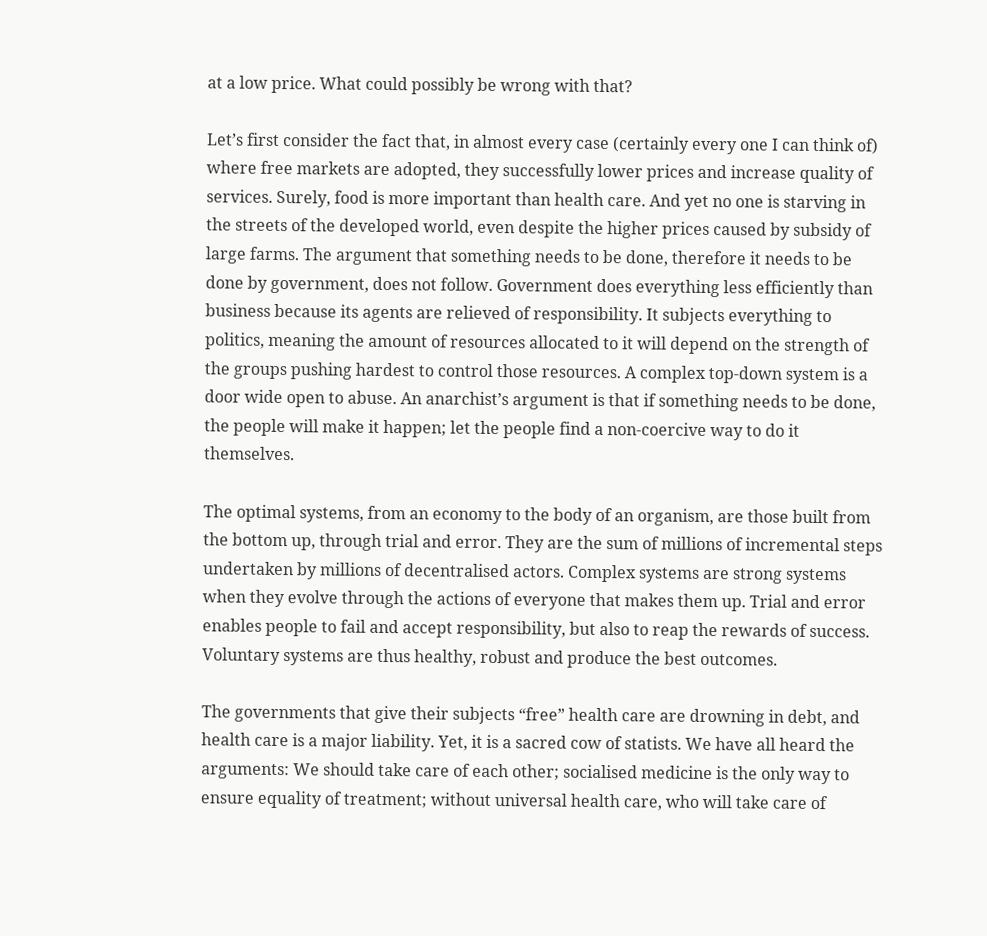at a low price. What could possibly be wrong with that?

Let’s first consider the fact that, in almost every case (certainly every one I can think of) where free markets are adopted, they successfully lower prices and increase quality of services. Surely, food is more important than health care. And yet no one is starving in the streets of the developed world, even despite the higher prices caused by subsidy of large farms. The argument that something needs to be done, therefore it needs to be done by government, does not follow. Government does everything less efficiently than business because its agents are relieved of responsibility. It subjects everything to politics, meaning the amount of resources allocated to it will depend on the strength of the groups pushing hardest to control those resources. A complex top-down system is a door wide open to abuse. An anarchist’s argument is that if something needs to be done, the people will make it happen; let the people find a non-coercive way to do it themselves.

The optimal systems, from an economy to the body of an organism, are those built from the bottom up, through trial and error. They are the sum of millions of incremental steps undertaken by millions of decentralised actors. Complex systems are strong systems when they evolve through the actions of everyone that makes them up. Trial and error enables people to fail and accept responsibility, but also to reap the rewards of success. Voluntary systems are thus healthy, robust and produce the best outcomes.

The governments that give their subjects “free” health care are drowning in debt, and health care is a major liability. Yet, it is a sacred cow of statists. We have all heard the arguments: We should take care of each other; socialised medicine is the only way to ensure equality of treatment; without universal health care, who will take care of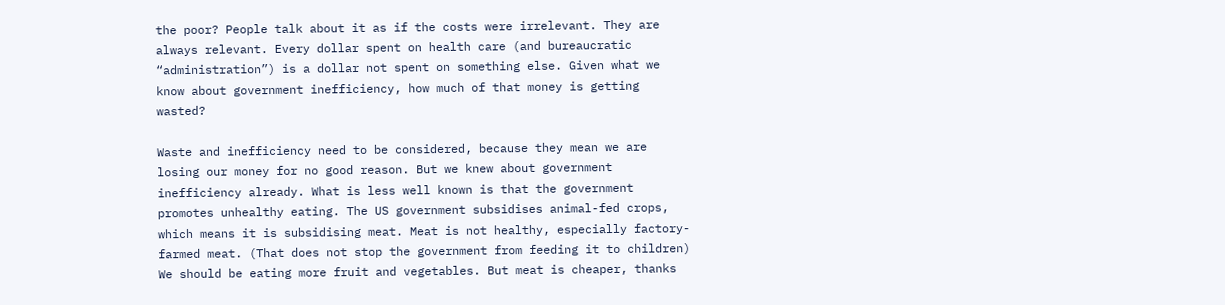the poor? People talk about it as if the costs were irrelevant. They are always relevant. Every dollar spent on health care (and bureaucratic “administration”) is a dollar not spent on something else. Given what we know about government inefficiency, how much of that money is getting wasted?

Waste and inefficiency need to be considered, because they mean we are losing our money for no good reason. But we knew about government inefficiency already. What is less well known is that the government promotes unhealthy eating. The US government subsidises animal-fed crops, which means it is subsidising meat. Meat is not healthy, especially factory-farmed meat. (That does not stop the government from feeding it to children) We should be eating more fruit and vegetables. But meat is cheaper, thanks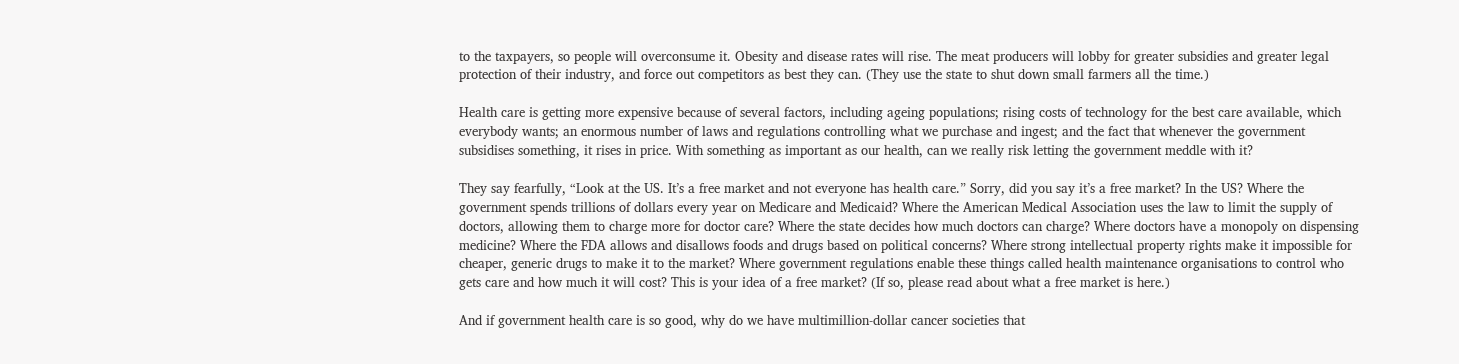to the taxpayers, so people will overconsume it. Obesity and disease rates will rise. The meat producers will lobby for greater subsidies and greater legal protection of their industry, and force out competitors as best they can. (They use the state to shut down small farmers all the time.)

Health care is getting more expensive because of several factors, including ageing populations; rising costs of technology for the best care available, which everybody wants; an enormous number of laws and regulations controlling what we purchase and ingest; and the fact that whenever the government subsidises something, it rises in price. With something as important as our health, can we really risk letting the government meddle with it?

They say fearfully, “Look at the US. It’s a free market and not everyone has health care.” Sorry, did you say it’s a free market? In the US? Where the government spends trillions of dollars every year on Medicare and Medicaid? Where the American Medical Association uses the law to limit the supply of doctors, allowing them to charge more for doctor care? Where the state decides how much doctors can charge? Where doctors have a monopoly on dispensing medicine? Where the FDA allows and disallows foods and drugs based on political concerns? Where strong intellectual property rights make it impossible for cheaper, generic drugs to make it to the market? Where government regulations enable these things called health maintenance organisations to control who gets care and how much it will cost? This is your idea of a free market? (If so, please read about what a free market is here.)

And if government health care is so good, why do we have multimillion-dollar cancer societies that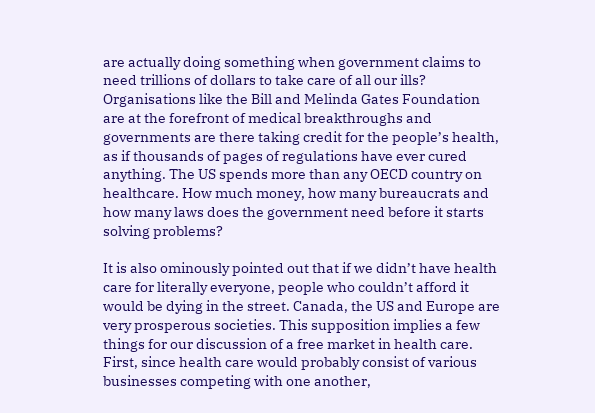are actually doing something when government claims to need trillions of dollars to take care of all our ills? Organisations like the Bill and Melinda Gates Foundation are at the forefront of medical breakthroughs and governments are there taking credit for the people’s health, as if thousands of pages of regulations have ever cured anything. The US spends more than any OECD country on healthcare. How much money, how many bureaucrats and how many laws does the government need before it starts solving problems?

It is also ominously pointed out that if we didn’t have health care for literally everyone, people who couldn’t afford it would be dying in the street. Canada, the US and Europe are very prosperous societies. This supposition implies a few things for our discussion of a free market in health care. First, since health care would probably consist of various businesses competing with one another,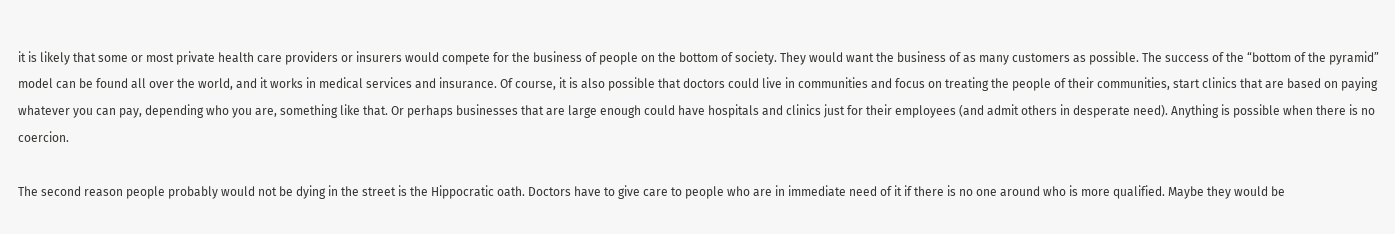it is likely that some or most private health care providers or insurers would compete for the business of people on the bottom of society. They would want the business of as many customers as possible. The success of the “bottom of the pyramid” model can be found all over the world, and it works in medical services and insurance. Of course, it is also possible that doctors could live in communities and focus on treating the people of their communities, start clinics that are based on paying whatever you can pay, depending who you are, something like that. Or perhaps businesses that are large enough could have hospitals and clinics just for their employees (and admit others in desperate need). Anything is possible when there is no coercion.

The second reason people probably would not be dying in the street is the Hippocratic oath. Doctors have to give care to people who are in immediate need of it if there is no one around who is more qualified. Maybe they would be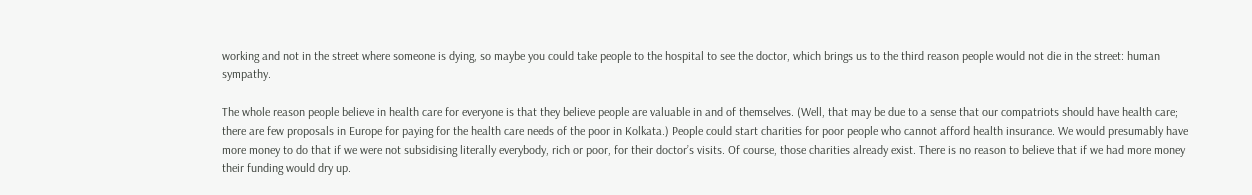working and not in the street where someone is dying, so maybe you could take people to the hospital to see the doctor, which brings us to the third reason people would not die in the street: human sympathy.

The whole reason people believe in health care for everyone is that they believe people are valuable in and of themselves. (Well, that may be due to a sense that our compatriots should have health care; there are few proposals in Europe for paying for the health care needs of the poor in Kolkata.) People could start charities for poor people who cannot afford health insurance. We would presumably have more money to do that if we were not subsidising literally everybody, rich or poor, for their doctor’s visits. Of course, those charities already exist. There is no reason to believe that if we had more money their funding would dry up.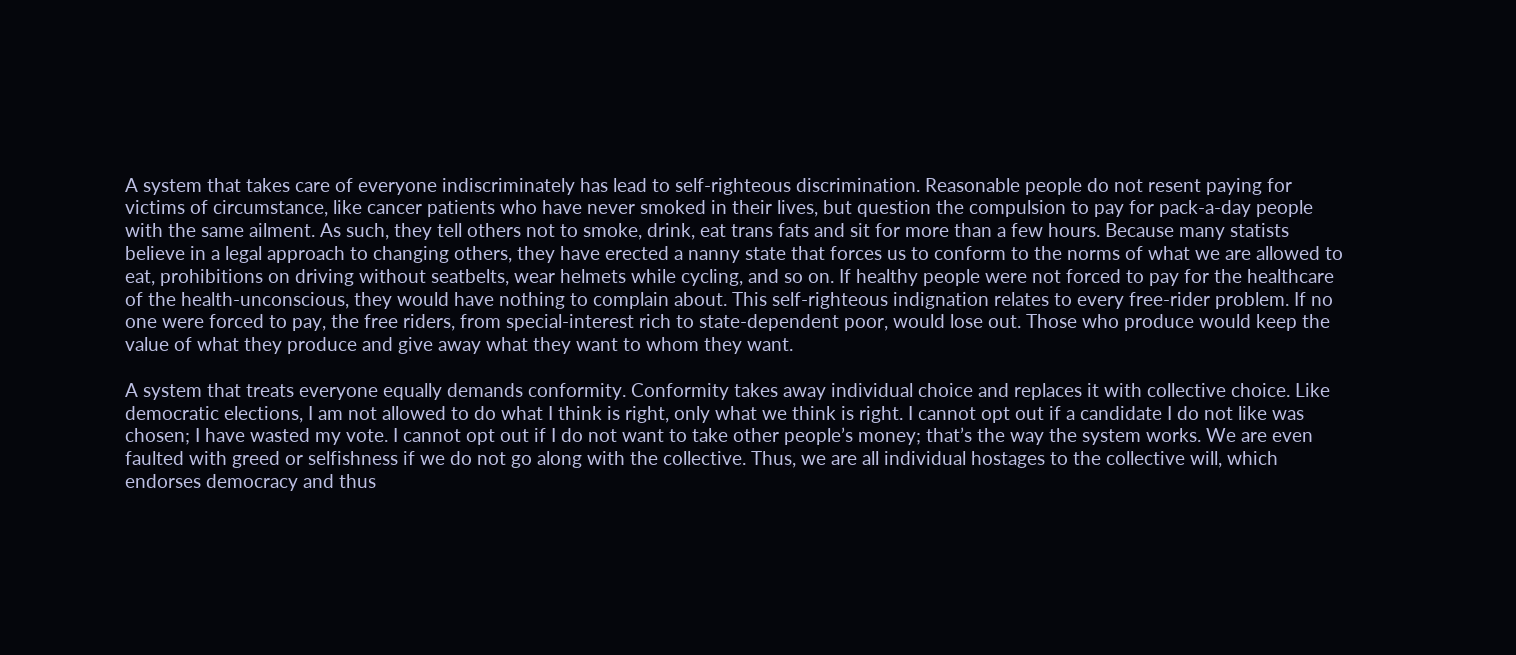A system that takes care of everyone indiscriminately has lead to self-righteous discrimination. Reasonable people do not resent paying for victims of circumstance, like cancer patients who have never smoked in their lives, but question the compulsion to pay for pack-a-day people with the same ailment. As such, they tell others not to smoke, drink, eat trans fats and sit for more than a few hours. Because many statists believe in a legal approach to changing others, they have erected a nanny state that forces us to conform to the norms of what we are allowed to eat, prohibitions on driving without seatbelts, wear helmets while cycling, and so on. If healthy people were not forced to pay for the healthcare of the health-unconscious, they would have nothing to complain about. This self-righteous indignation relates to every free-rider problem. If no one were forced to pay, the free riders, from special-interest rich to state-dependent poor, would lose out. Those who produce would keep the value of what they produce and give away what they want to whom they want.

A system that treats everyone equally demands conformity. Conformity takes away individual choice and replaces it with collective choice. Like democratic elections, I am not allowed to do what I think is right, only what we think is right. I cannot opt out if a candidate I do not like was chosen; I have wasted my vote. I cannot opt out if I do not want to take other people’s money; that’s the way the system works. We are even faulted with greed or selfishness if we do not go along with the collective. Thus, we are all individual hostages to the collective will, which endorses democracy and thus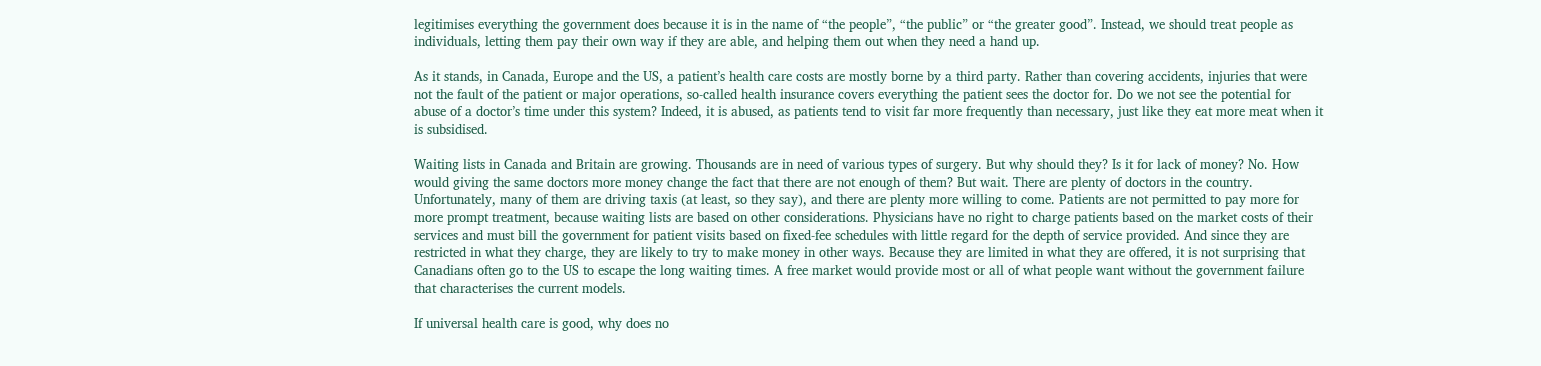legitimises everything the government does because it is in the name of “the people”, “the public” or “the greater good”. Instead, we should treat people as individuals, letting them pay their own way if they are able, and helping them out when they need a hand up.

As it stands, in Canada, Europe and the US, a patient’s health care costs are mostly borne by a third party. Rather than covering accidents, injuries that were not the fault of the patient or major operations, so-called health insurance covers everything the patient sees the doctor for. Do we not see the potential for abuse of a doctor’s time under this system? Indeed, it is abused, as patients tend to visit far more frequently than necessary, just like they eat more meat when it is subsidised.

Waiting lists in Canada and Britain are growing. Thousands are in need of various types of surgery. But why should they? Is it for lack of money? No. How would giving the same doctors more money change the fact that there are not enough of them? But wait. There are plenty of doctors in the country. Unfortunately, many of them are driving taxis (at least, so they say), and there are plenty more willing to come. Patients are not permitted to pay more for more prompt treatment, because waiting lists are based on other considerations. Physicians have no right to charge patients based on the market costs of their services and must bill the government for patient visits based on fixed-fee schedules with little regard for the depth of service provided. And since they are restricted in what they charge, they are likely to try to make money in other ways. Because they are limited in what they are offered, it is not surprising that Canadians often go to the US to escape the long waiting times. A free market would provide most or all of what people want without the government failure that characterises the current models.

If universal health care is good, why does no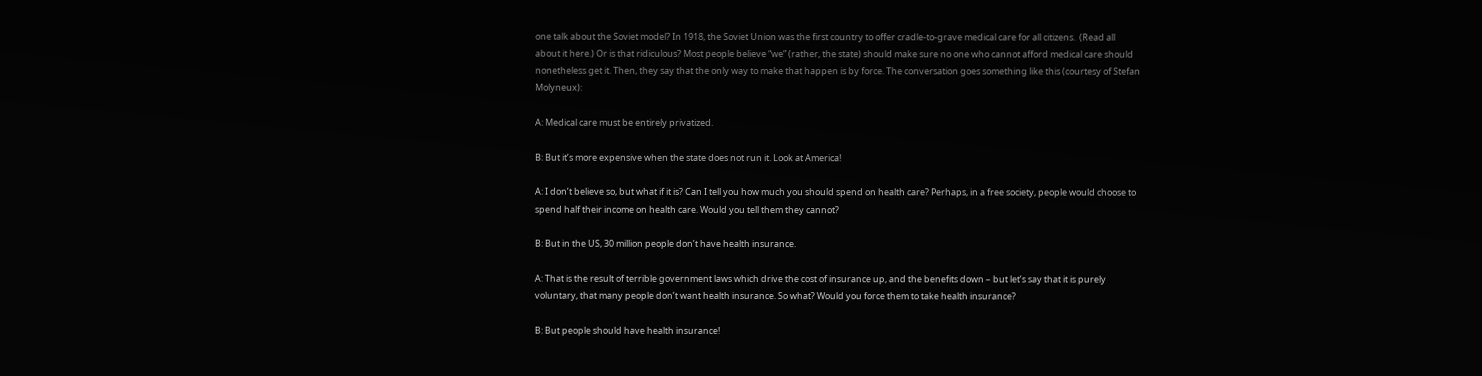one talk about the Soviet model? In 1918, the Soviet Union was the first country to offer cradle-to-grave medical care for all citizens.  (Read all about it here.) Or is that ridiculous? Most people believe “we” (rather, the state) should make sure no one who cannot afford medical care should nonetheless get it. Then, they say that the only way to make that happen is by force. The conversation goes something like this (courtesy of Stefan Molyneux):

A: Medical care must be entirely privatized.

B: But it’s more expensive when the state does not run it. Look at America!

A: I don’t believe so, but what if it is? Can I tell you how much you should spend on health care? Perhaps, in a free society, people would choose to spend half their income on health care. Would you tell them they cannot?

B: But in the US, 30 million people don’t have health insurance.

A: That is the result of terrible government laws which drive the cost of insurance up, and the benefits down – but let’s say that it is purely voluntary, that many people don’t want health insurance. So what? Would you force them to take health insurance?

B: But people should have health insurance!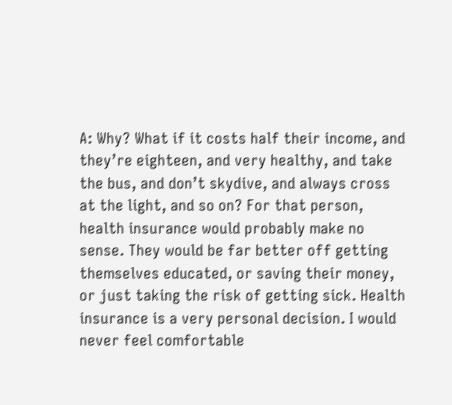A: Why? What if it costs half their income, and they’re eighteen, and very healthy, and take the bus, and don’t skydive, and always cross at the light, and so on? For that person, health insurance would probably make no sense. They would be far better off getting themselves educated, or saving their money, or just taking the risk of getting sick. Health insurance is a very personal decision. I would never feel comfortable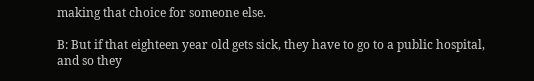making that choice for someone else.

B: But if that eighteen year old gets sick, they have to go to a public hospital, and so they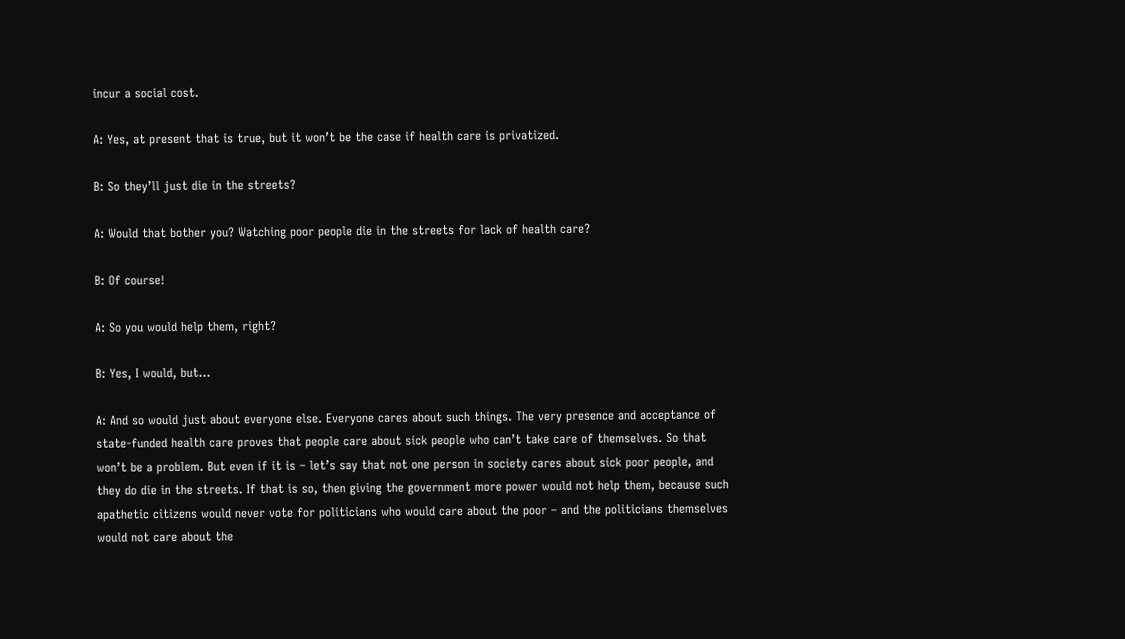incur a social cost.

A: Yes, at present that is true, but it won’t be the case if health care is privatized.

B: So they’ll just die in the streets?

A: Would that bother you? Watching poor people die in the streets for lack of health care?

B: Of course!

A: So you would help them, right?

B: Yes, I would, but…

A: And so would just about everyone else. Everyone cares about such things. The very presence and acceptance of state-funded health care proves that people care about sick people who can’t take care of themselves. So that won’t be a problem. But even if it is – let’s say that not one person in society cares about sick poor people, and they do die in the streets. If that is so, then giving the government more power would not help them, because such apathetic citizens would never vote for politicians who would care about the poor – and the politicians themselves would not care about the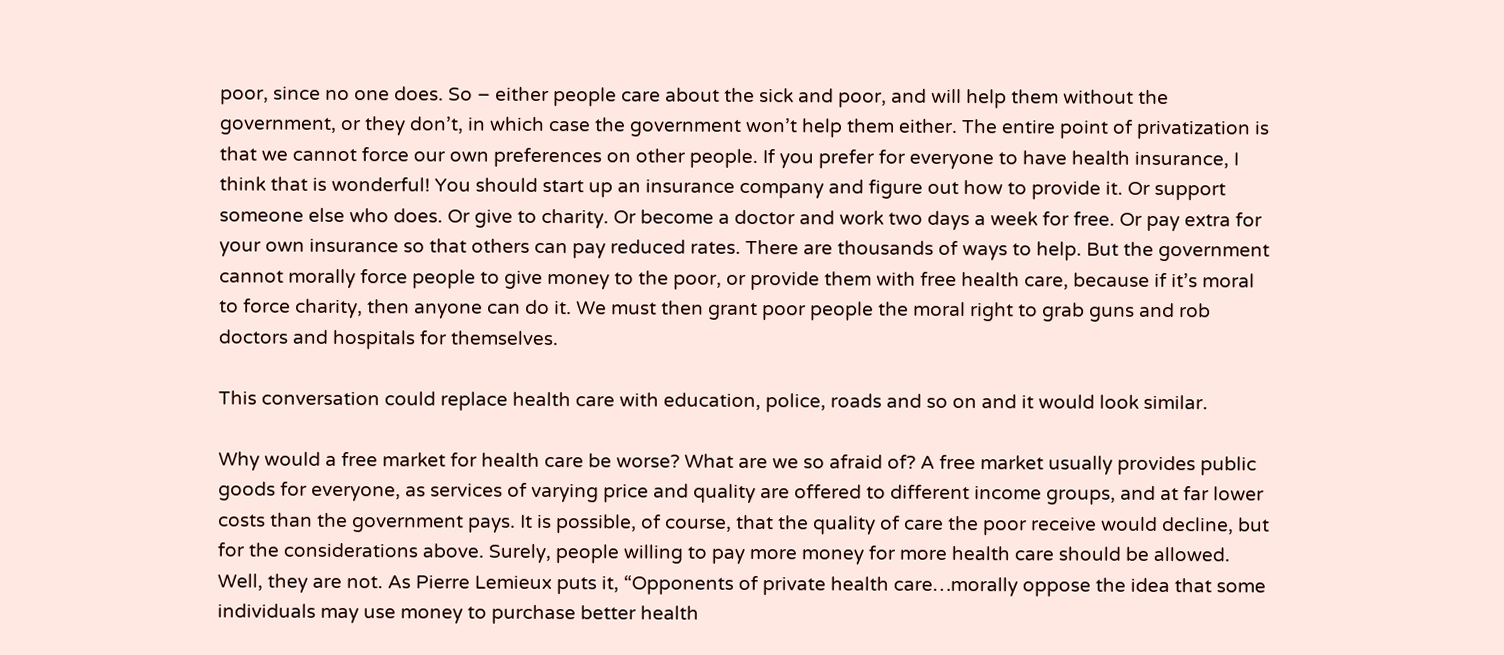poor, since no one does. So – either people care about the sick and poor, and will help them without the government, or they don’t, in which case the government won’t help them either. The entire point of privatization is that we cannot force our own preferences on other people. If you prefer for everyone to have health insurance, I think that is wonderful! You should start up an insurance company and figure out how to provide it. Or support someone else who does. Or give to charity. Or become a doctor and work two days a week for free. Or pay extra for your own insurance so that others can pay reduced rates. There are thousands of ways to help. But the government cannot morally force people to give money to the poor, or provide them with free health care, because if it’s moral to force charity, then anyone can do it. We must then grant poor people the moral right to grab guns and rob doctors and hospitals for themselves.

This conversation could replace health care with education, police, roads and so on and it would look similar.

Why would a free market for health care be worse? What are we so afraid of? A free market usually provides public goods for everyone, as services of varying price and quality are offered to different income groups, and at far lower costs than the government pays. It is possible, of course, that the quality of care the poor receive would decline, but for the considerations above. Surely, people willing to pay more money for more health care should be allowed. Well, they are not. As Pierre Lemieux puts it, “Opponents of private health care…morally oppose the idea that some individuals may use money to purchase better health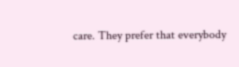care. They prefer that everybody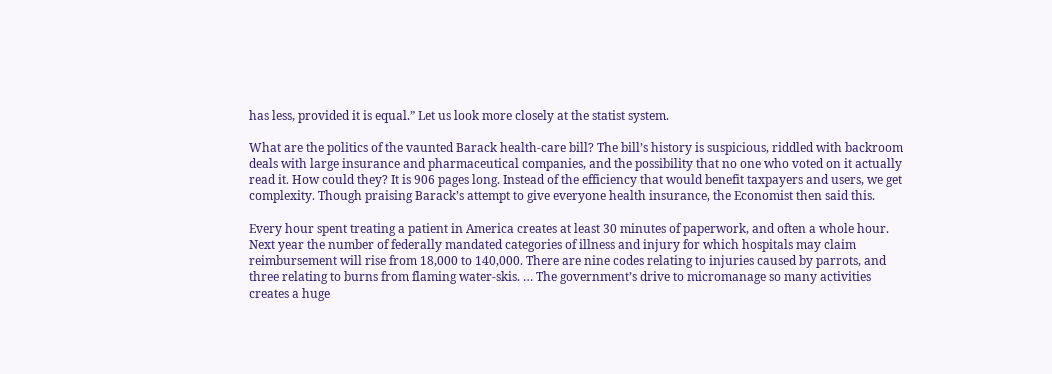has less, provided it is equal.” Let us look more closely at the statist system.

What are the politics of the vaunted Barack health-care bill? The bill’s history is suspicious, riddled with backroom deals with large insurance and pharmaceutical companies, and the possibility that no one who voted on it actually read it. How could they? It is 906 pages long. Instead of the efficiency that would benefit taxpayers and users, we get complexity. Though praising Barack’s attempt to give everyone health insurance, the Economist then said this.

Every hour spent treating a patient in America creates at least 30 minutes of paperwork, and often a whole hour. Next year the number of federally mandated categories of illness and injury for which hospitals may claim reimbursement will rise from 18,000 to 140,000. There are nine codes relating to injuries caused by parrots, and three relating to burns from flaming water-skis. … The government’s drive to micromanage so many activities creates a huge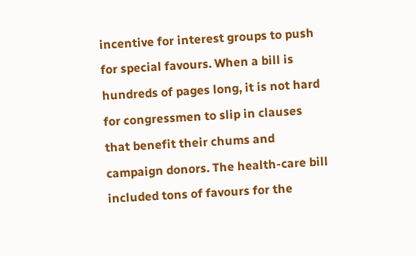incentive for interest groups to push for special favours. When a bill is hundreds of pages long, it is not hard for congressmen to slip in clauses that benefit their chums and campaign donors. The health-care bill included tons of favours for the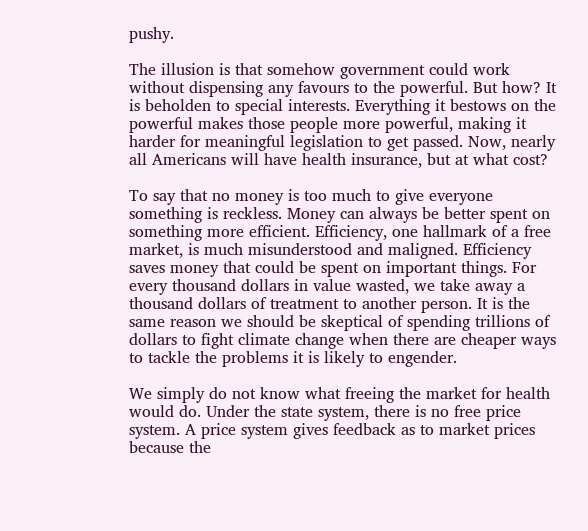pushy.

The illusion is that somehow government could work without dispensing any favours to the powerful. But how? It is beholden to special interests. Everything it bestows on the powerful makes those people more powerful, making it harder for meaningful legislation to get passed. Now, nearly all Americans will have health insurance, but at what cost?

To say that no money is too much to give everyone something is reckless. Money can always be better spent on something more efficient. Efficiency, one hallmark of a free market, is much misunderstood and maligned. Efficiency saves money that could be spent on important things. For every thousand dollars in value wasted, we take away a thousand dollars of treatment to another person. It is the same reason we should be skeptical of spending trillions of dollars to fight climate change when there are cheaper ways to tackle the problems it is likely to engender.

We simply do not know what freeing the market for health would do. Under the state system, there is no free price system. A price system gives feedback as to market prices because the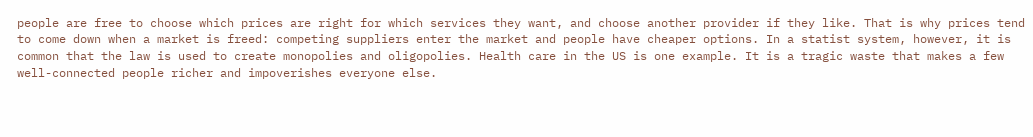people are free to choose which prices are right for which services they want, and choose another provider if they like. That is why prices tend to come down when a market is freed: competing suppliers enter the market and people have cheaper options. In a statist system, however, it is common that the law is used to create monopolies and oligopolies. Health care in the US is one example. It is a tragic waste that makes a few well-connected people richer and impoverishes everyone else.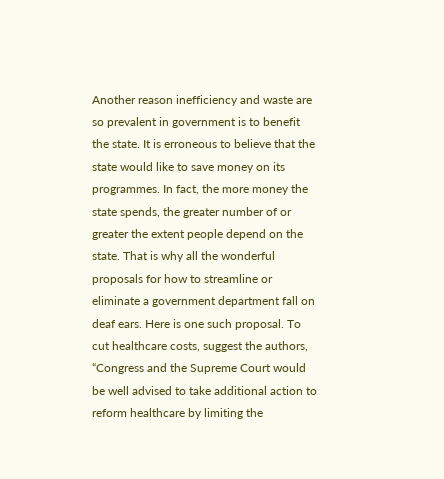Another reason inefficiency and waste are so prevalent in government is to benefit the state. It is erroneous to believe that the state would like to save money on its programmes. In fact, the more money the state spends, the greater number of or greater the extent people depend on the state. That is why all the wonderful proposals for how to streamline or eliminate a government department fall on deaf ears. Here is one such proposal. To cut healthcare costs, suggest the authors, “Congress and the Supreme Court would be well advised to take additional action to reform healthcare by limiting the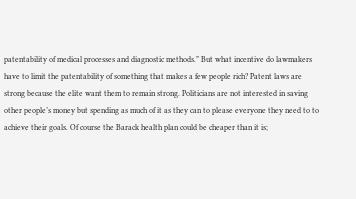patentability of medical processes and diagnostic methods.” But what incentive do lawmakers have to limit the patentability of something that makes a few people rich? Patent laws are strong because the elite want them to remain strong. Politicians are not interested in saving other people’s money but spending as much of it as they can to please everyone they need to to achieve their goals. Of course the Barack health plan could be cheaper than it is;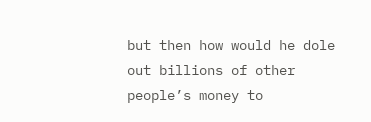but then how would he dole out billions of other people’s money to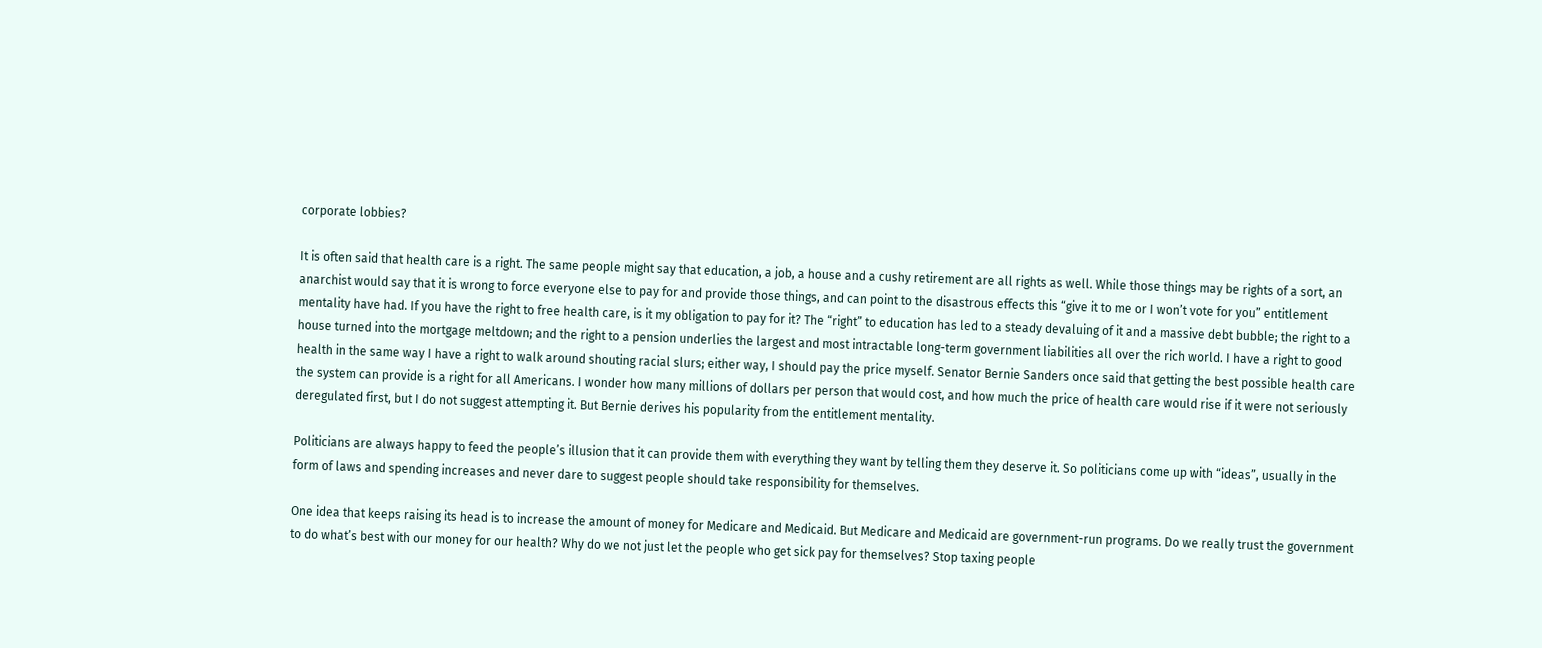corporate lobbies?

It is often said that health care is a right. The same people might say that education, a job, a house and a cushy retirement are all rights as well. While those things may be rights of a sort, an anarchist would say that it is wrong to force everyone else to pay for and provide those things, and can point to the disastrous effects this “give it to me or I won’t vote for you” entitlement mentality have had. If you have the right to free health care, is it my obligation to pay for it? The “right” to education has led to a steady devaluing of it and a massive debt bubble; the right to a house turned into the mortgage meltdown; and the right to a pension underlies the largest and most intractable long-term government liabilities all over the rich world. I have a right to good health in the same way I have a right to walk around shouting racial slurs; either way, I should pay the price myself. Senator Bernie Sanders once said that getting the best possible health care the system can provide is a right for all Americans. I wonder how many millions of dollars per person that would cost, and how much the price of health care would rise if it were not seriously deregulated first, but I do not suggest attempting it. But Bernie derives his popularity from the entitlement mentality.

Politicians are always happy to feed the people’s illusion that it can provide them with everything they want by telling them they deserve it. So politicians come up with “ideas”, usually in the form of laws and spending increases and never dare to suggest people should take responsibility for themselves.

One idea that keeps raising its head is to increase the amount of money for Medicare and Medicaid. But Medicare and Medicaid are government-run programs. Do we really trust the government to do what’s best with our money for our health? Why do we not just let the people who get sick pay for themselves? Stop taxing people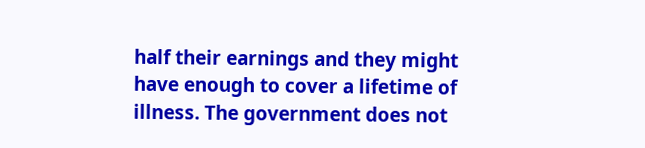half their earnings and they might have enough to cover a lifetime of illness. The government does not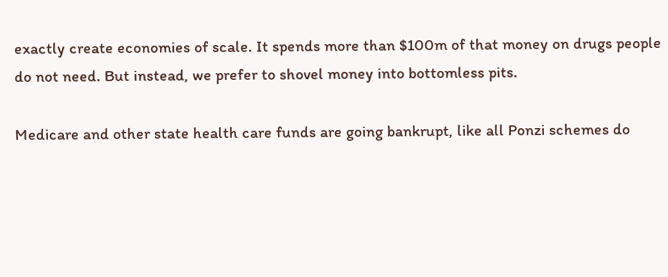exactly create economies of scale. It spends more than $100m of that money on drugs people do not need. But instead, we prefer to shovel money into bottomless pits.

Medicare and other state health care funds are going bankrupt, like all Ponzi schemes do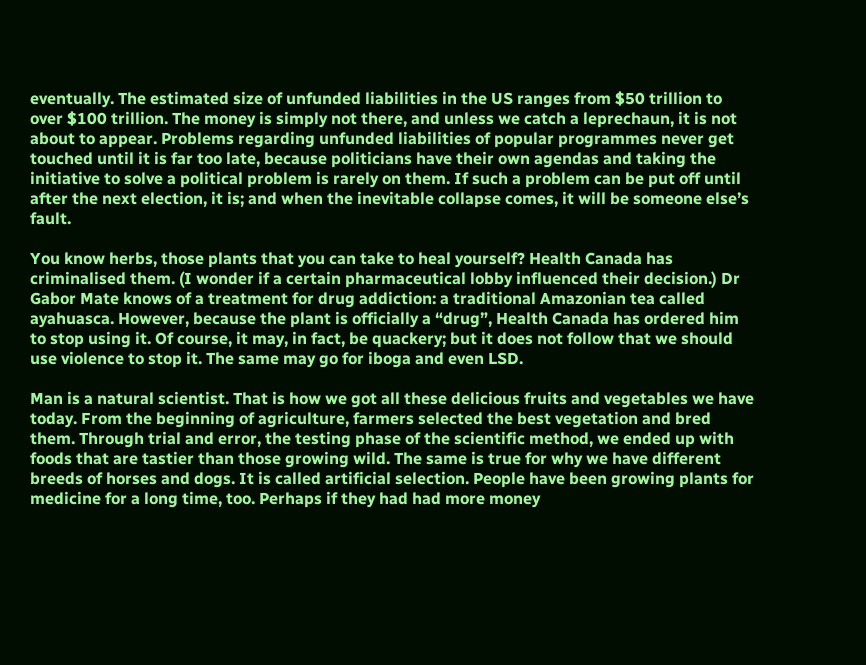eventually. The estimated size of unfunded liabilities in the US ranges from $50 trillion to over $100 trillion. The money is simply not there, and unless we catch a leprechaun, it is not about to appear. Problems regarding unfunded liabilities of popular programmes never get touched until it is far too late, because politicians have their own agendas and taking the initiative to solve a political problem is rarely on them. If such a problem can be put off until after the next election, it is; and when the inevitable collapse comes, it will be someone else’s fault.

You know herbs, those plants that you can take to heal yourself? Health Canada has criminalised them. (I wonder if a certain pharmaceutical lobby influenced their decision.) Dr Gabor Mate knows of a treatment for drug addiction: a traditional Amazonian tea called ayahuasca. However, because the plant is officially a “drug”, Health Canada has ordered him to stop using it. Of course, it may, in fact, be quackery; but it does not follow that we should use violence to stop it. The same may go for iboga and even LSD.

Man is a natural scientist. That is how we got all these delicious fruits and vegetables we have today. From the beginning of agriculture, farmers selected the best vegetation and bred them. Through trial and error, the testing phase of the scientific method, we ended up with foods that are tastier than those growing wild. The same is true for why we have different breeds of horses and dogs. It is called artificial selection. People have been growing plants for medicine for a long time, too. Perhaps if they had had more money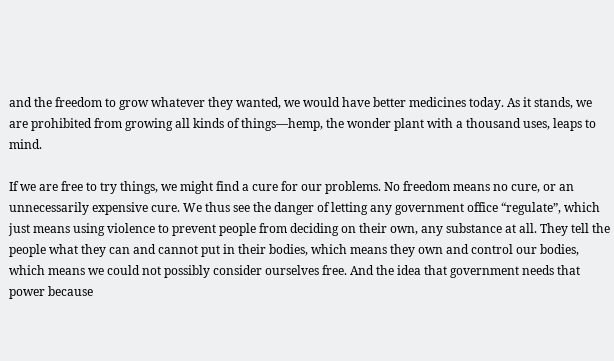and the freedom to grow whatever they wanted, we would have better medicines today. As it stands, we are prohibited from growing all kinds of things—hemp, the wonder plant with a thousand uses, leaps to mind.

If we are free to try things, we might find a cure for our problems. No freedom means no cure, or an unnecessarily expensive cure. We thus see the danger of letting any government office “regulate”, which just means using violence to prevent people from deciding on their own, any substance at all. They tell the people what they can and cannot put in their bodies, which means they own and control our bodies, which means we could not possibly consider ourselves free. And the idea that government needs that power because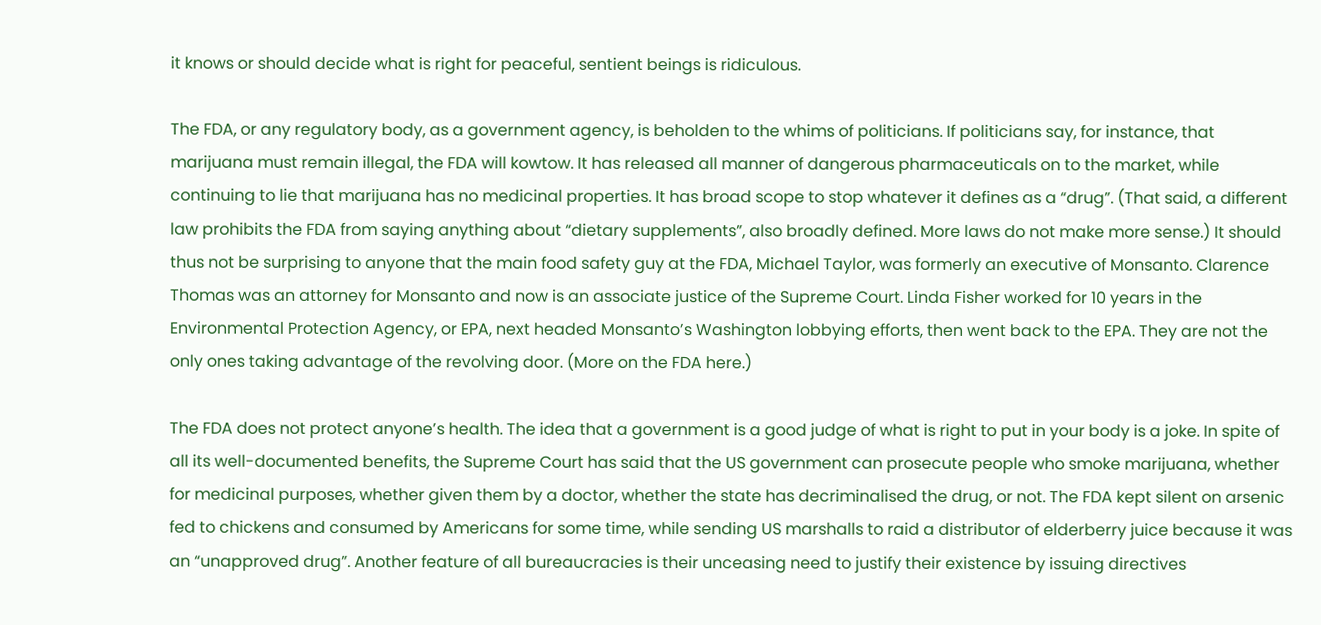it knows or should decide what is right for peaceful, sentient beings is ridiculous.

The FDA, or any regulatory body, as a government agency, is beholden to the whims of politicians. If politicians say, for instance, that marijuana must remain illegal, the FDA will kowtow. It has released all manner of dangerous pharmaceuticals on to the market, while continuing to lie that marijuana has no medicinal properties. It has broad scope to stop whatever it defines as a “drug”. (That said, a different law prohibits the FDA from saying anything about “dietary supplements”, also broadly defined. More laws do not make more sense.) It should thus not be surprising to anyone that the main food safety guy at the FDA, Michael Taylor, was formerly an executive of Monsanto. Clarence Thomas was an attorney for Monsanto and now is an associate justice of the Supreme Court. Linda Fisher worked for 10 years in the Environmental Protection Agency, or EPA, next headed Monsanto’s Washington lobbying efforts, then went back to the EPA. They are not the only ones taking advantage of the revolving door. (More on the FDA here.)

The FDA does not protect anyone’s health. The idea that a government is a good judge of what is right to put in your body is a joke. In spite of all its well-documented benefits, the Supreme Court has said that the US government can prosecute people who smoke marijuana, whether for medicinal purposes, whether given them by a doctor, whether the state has decriminalised the drug, or not. The FDA kept silent on arsenic fed to chickens and consumed by Americans for some time, while sending US marshalls to raid a distributor of elderberry juice because it was an “unapproved drug”. Another feature of all bureaucracies is their unceasing need to justify their existence by issuing directives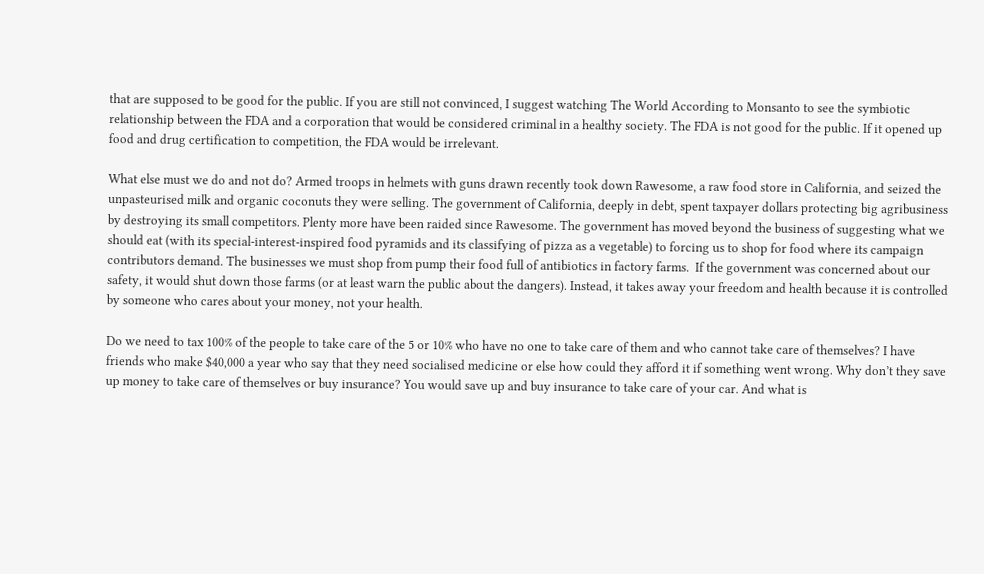that are supposed to be good for the public. If you are still not convinced, I suggest watching The World According to Monsanto to see the symbiotic relationship between the FDA and a corporation that would be considered criminal in a healthy society. The FDA is not good for the public. If it opened up food and drug certification to competition, the FDA would be irrelevant.

What else must we do and not do? Armed troops in helmets with guns drawn recently took down Rawesome, a raw food store in California, and seized the unpasteurised milk and organic coconuts they were selling. The government of California, deeply in debt, spent taxpayer dollars protecting big agribusiness by destroying its small competitors. Plenty more have been raided since Rawesome. The government has moved beyond the business of suggesting what we should eat (with its special-interest-inspired food pyramids and its classifying of pizza as a vegetable) to forcing us to shop for food where its campaign contributors demand. The businesses we must shop from pump their food full of antibiotics in factory farms.  If the government was concerned about our safety, it would shut down those farms (or at least warn the public about the dangers). Instead, it takes away your freedom and health because it is controlled by someone who cares about your money, not your health.

Do we need to tax 100% of the people to take care of the 5 or 10% who have no one to take care of them and who cannot take care of themselves? I have friends who make $40,000 a year who say that they need socialised medicine or else how could they afford it if something went wrong. Why don’t they save up money to take care of themselves or buy insurance? You would save up and buy insurance to take care of your car. And what is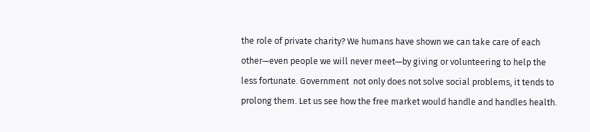the role of private charity? We humans have shown we can take care of each other—even people we will never meet—by giving or volunteering to help the less fortunate. Government  not only does not solve social problems, it tends to prolong them. Let us see how the free market would handle and handles health.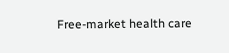Free-market health care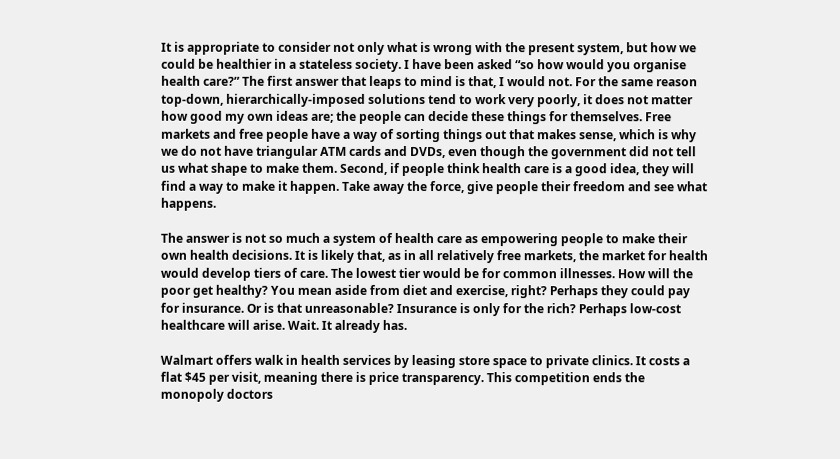It is appropriate to consider not only what is wrong with the present system, but how we could be healthier in a stateless society. I have been asked “so how would you organise health care?” The first answer that leaps to mind is that, I would not. For the same reason top-down, hierarchically-imposed solutions tend to work very poorly, it does not matter how good my own ideas are; the people can decide these things for themselves. Free markets and free people have a way of sorting things out that makes sense, which is why we do not have triangular ATM cards and DVDs, even though the government did not tell us what shape to make them. Second, if people think health care is a good idea, they will find a way to make it happen. Take away the force, give people their freedom and see what happens.

The answer is not so much a system of health care as empowering people to make their own health decisions. It is likely that, as in all relatively free markets, the market for health would develop tiers of care. The lowest tier would be for common illnesses. How will the poor get healthy? You mean aside from diet and exercise, right? Perhaps they could pay for insurance. Or is that unreasonable? Insurance is only for the rich? Perhaps low-cost healthcare will arise. Wait. It already has.

Walmart offers walk in health services by leasing store space to private clinics. It costs a flat $45 per visit, meaning there is price transparency. This competition ends the monopoly doctors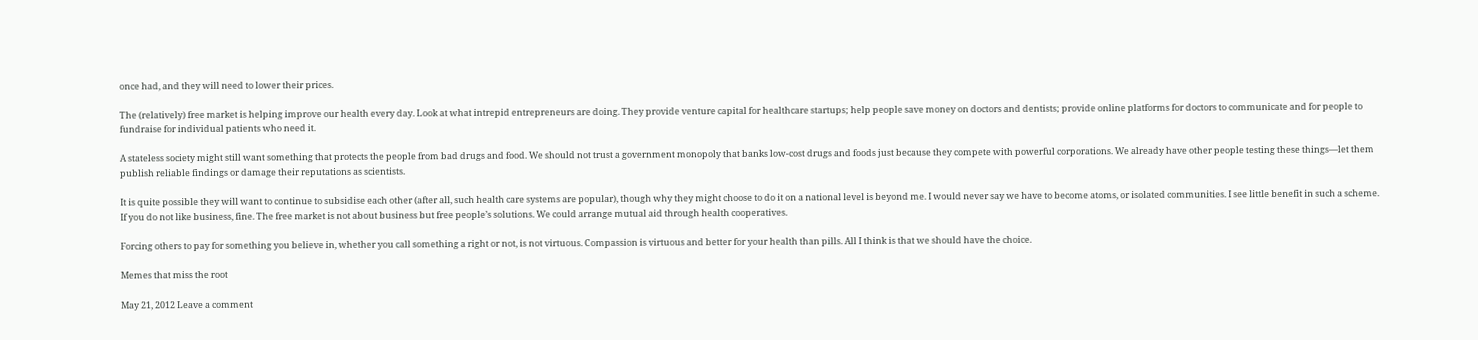once had, and they will need to lower their prices.

The (relatively) free market is helping improve our health every day. Look at what intrepid entrepreneurs are doing. They provide venture capital for healthcare startups; help people save money on doctors and dentists; provide online platforms for doctors to communicate and for people to fundraise for individual patients who need it.

A stateless society might still want something that protects the people from bad drugs and food. We should not trust a government monopoly that banks low-cost drugs and foods just because they compete with powerful corporations. We already have other people testing these things—let them publish reliable findings or damage their reputations as scientists.

It is quite possible they will want to continue to subsidise each other (after all, such health care systems are popular), though why they might choose to do it on a national level is beyond me. I would never say we have to become atoms, or isolated communities. I see little benefit in such a scheme. If you do not like business, fine. The free market is not about business but free people’s solutions. We could arrange mutual aid through health cooperatives.

Forcing others to pay for something you believe in, whether you call something a right or not, is not virtuous. Compassion is virtuous and better for your health than pills. All I think is that we should have the choice.

Memes that miss the root

May 21, 2012 Leave a comment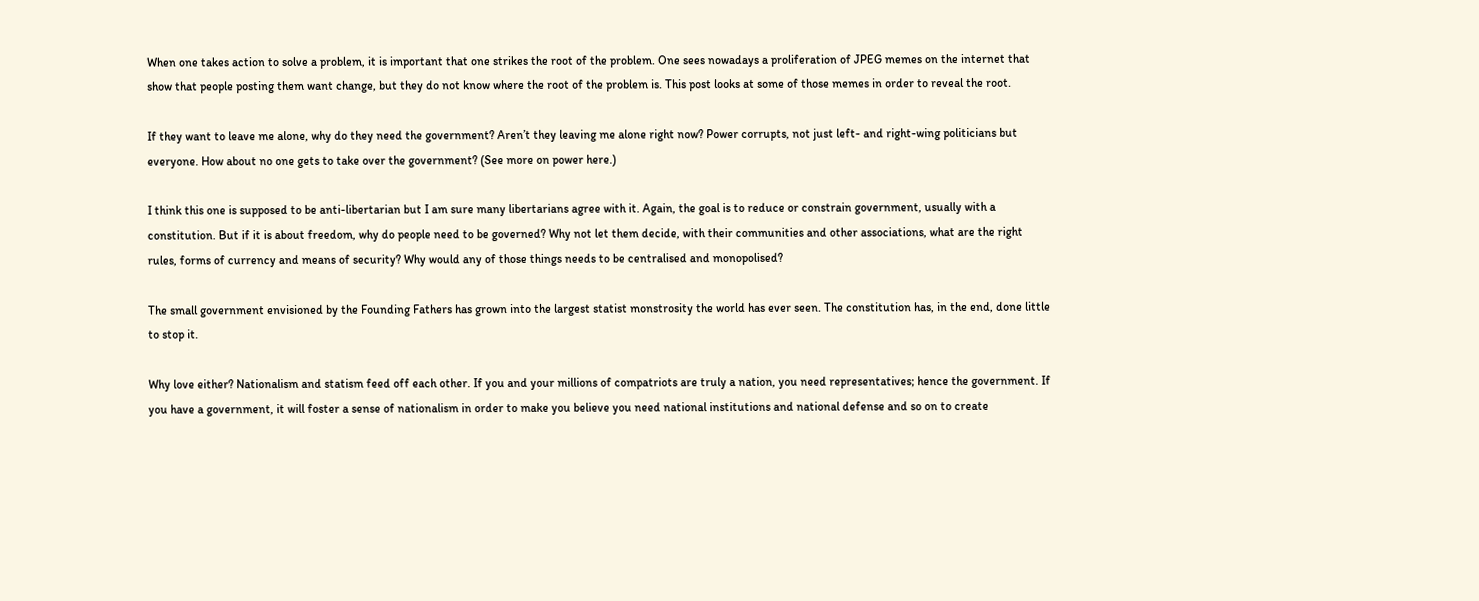When one takes action to solve a problem, it is important that one strikes the root of the problem. One sees nowadays a proliferation of JPEG memes on the internet that show that people posting them want change, but they do not know where the root of the problem is. This post looks at some of those memes in order to reveal the root.

If they want to leave me alone, why do they need the government? Aren’t they leaving me alone right now? Power corrupts, not just left- and right-wing politicians but everyone. How about no one gets to take over the government? (See more on power here.)

I think this one is supposed to be anti-libertarian but I am sure many libertarians agree with it. Again, the goal is to reduce or constrain government, usually with a constitution. But if it is about freedom, why do people need to be governed? Why not let them decide, with their communities and other associations, what are the right rules, forms of currency and means of security? Why would any of those things needs to be centralised and monopolised?

The small government envisioned by the Founding Fathers has grown into the largest statist monstrosity the world has ever seen. The constitution has, in the end, done little to stop it.

Why love either? Nationalism and statism feed off each other. If you and your millions of compatriots are truly a nation, you need representatives; hence the government. If you have a government, it will foster a sense of nationalism in order to make you believe you need national institutions and national defense and so on to create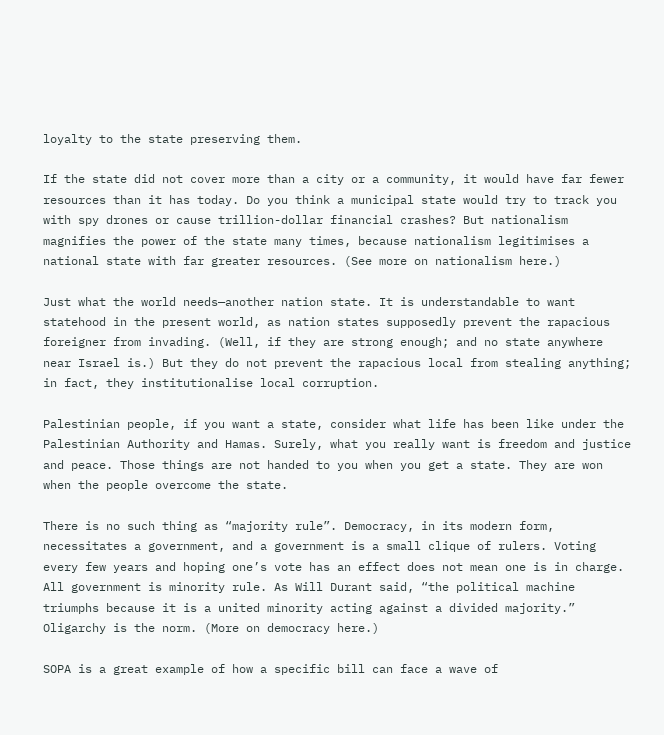loyalty to the state preserving them.

If the state did not cover more than a city or a community, it would have far fewer resources than it has today. Do you think a municipal state would try to track you with spy drones or cause trillion-dollar financial crashes? But nationalism magnifies the power of the state many times, because nationalism legitimises a national state with far greater resources. (See more on nationalism here.)

Just what the world needs—another nation state. It is understandable to want statehood in the present world, as nation states supposedly prevent the rapacious foreigner from invading. (Well, if they are strong enough; and no state anywhere near Israel is.) But they do not prevent the rapacious local from stealing anything; in fact, they institutionalise local corruption.

Palestinian people, if you want a state, consider what life has been like under the Palestinian Authority and Hamas. Surely, what you really want is freedom and justice and peace. Those things are not handed to you when you get a state. They are won when the people overcome the state.

There is no such thing as “majority rule”. Democracy, in its modern form, necessitates a government, and a government is a small clique of rulers. Voting every few years and hoping one’s vote has an effect does not mean one is in charge. All government is minority rule. As Will Durant said, “the political machine triumphs because it is a united minority acting against a divided majority.” Oligarchy is the norm. (More on democracy here.)

SOPA is a great example of how a specific bill can face a wave of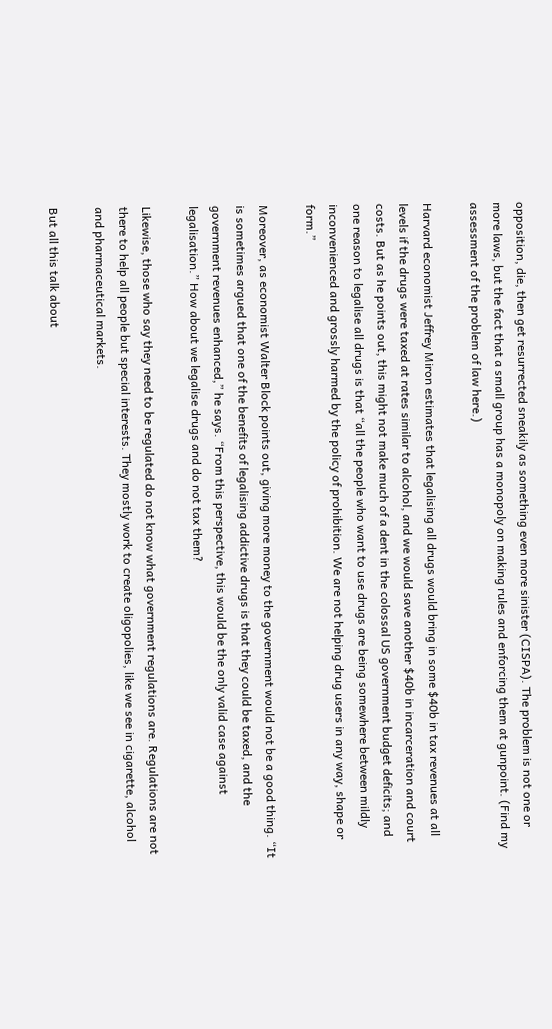opposition, die, then get resurrected sneakily as something even more sinister (CISPA). The problem is not one or more laws, but the fact that a small group has a monopoly on making rules and enforcing them at gunpoint. (Find my assessment of the problem of law here.)

Harvard economist Jeffrey Miron estimates that legalising all drugs would bring in some $40b in tax revenues at all levels if the drugs were taxed at rates similar to alcohol, and we would save another $40b in incarceration and court costs. But as he points out, this might not make much of a dent in the colossal US government budget deficits; and one reason to legalise all drugs is that “all the people who want to use drugs are being somewhere between mildly inconvenienced and grossly harmed by the policy of prohibition. We are not helping drug users in any way, shape or form.”

Moreover, as economist Walter Block points out, giving more money to the government would not be a good thing. “It is sometimes argued that one of the benefits of legalising addictive drugs is that they could be taxed, and the government revenues enhanced,” he says. “From this perspective, this would be the only valid case against legalisation.” How about we legalise drugs and do not tax them?

Likewise, those who say they need to be regulated do not know what government regulations are. Regulations are not there to help all people but special interests. They mostly work to create oligopolies, like we see in cigarette, alcohol and pharmaceutical markets.

But all this talk about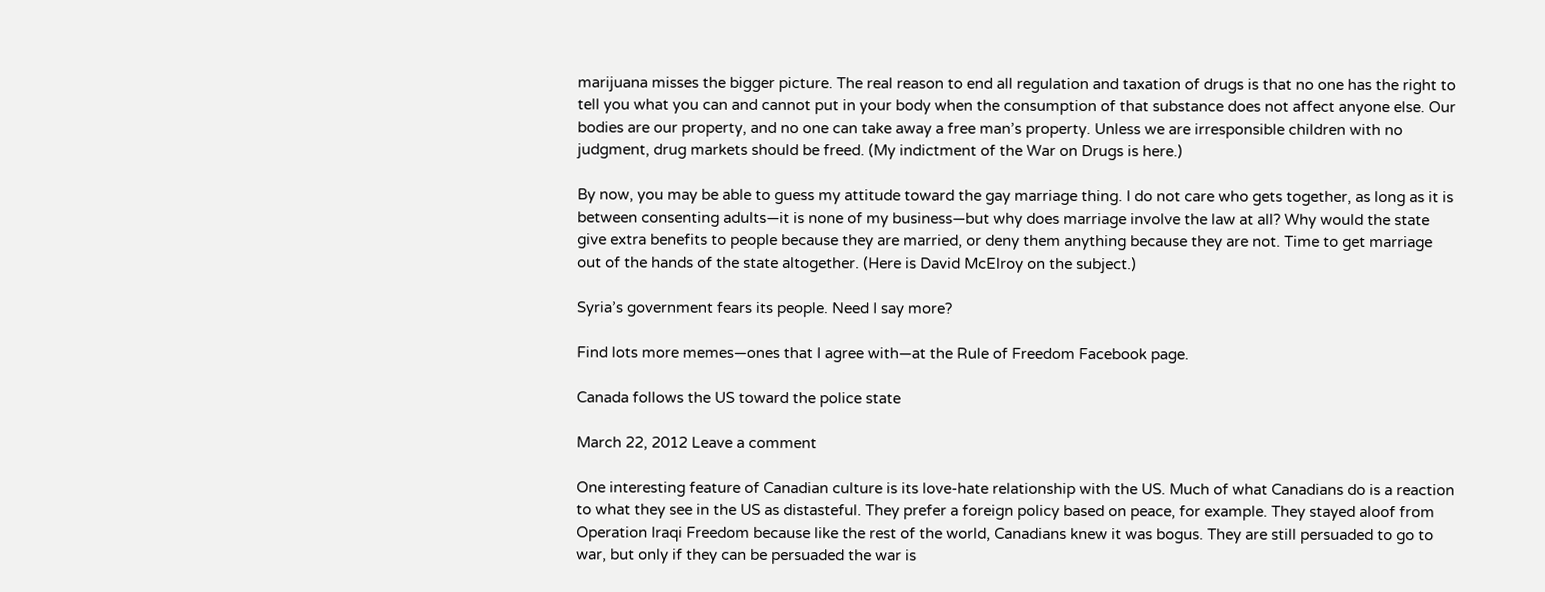marijuana misses the bigger picture. The real reason to end all regulation and taxation of drugs is that no one has the right to tell you what you can and cannot put in your body when the consumption of that substance does not affect anyone else. Our bodies are our property, and no one can take away a free man’s property. Unless we are irresponsible children with no judgment, drug markets should be freed. (My indictment of the War on Drugs is here.)

By now, you may be able to guess my attitude toward the gay marriage thing. I do not care who gets together, as long as it is between consenting adults—it is none of my business—but why does marriage involve the law at all? Why would the state give extra benefits to people because they are married, or deny them anything because they are not. Time to get marriage out of the hands of the state altogether. (Here is David McElroy on the subject.)

Syria’s government fears its people. Need I say more?

Find lots more memes—ones that I agree with—at the Rule of Freedom Facebook page.

Canada follows the US toward the police state

March 22, 2012 Leave a comment

One interesting feature of Canadian culture is its love-hate relationship with the US. Much of what Canadians do is a reaction to what they see in the US as distasteful. They prefer a foreign policy based on peace, for example. They stayed aloof from Operation Iraqi Freedom because like the rest of the world, Canadians knew it was bogus. They are still persuaded to go to war, but only if they can be persuaded the war is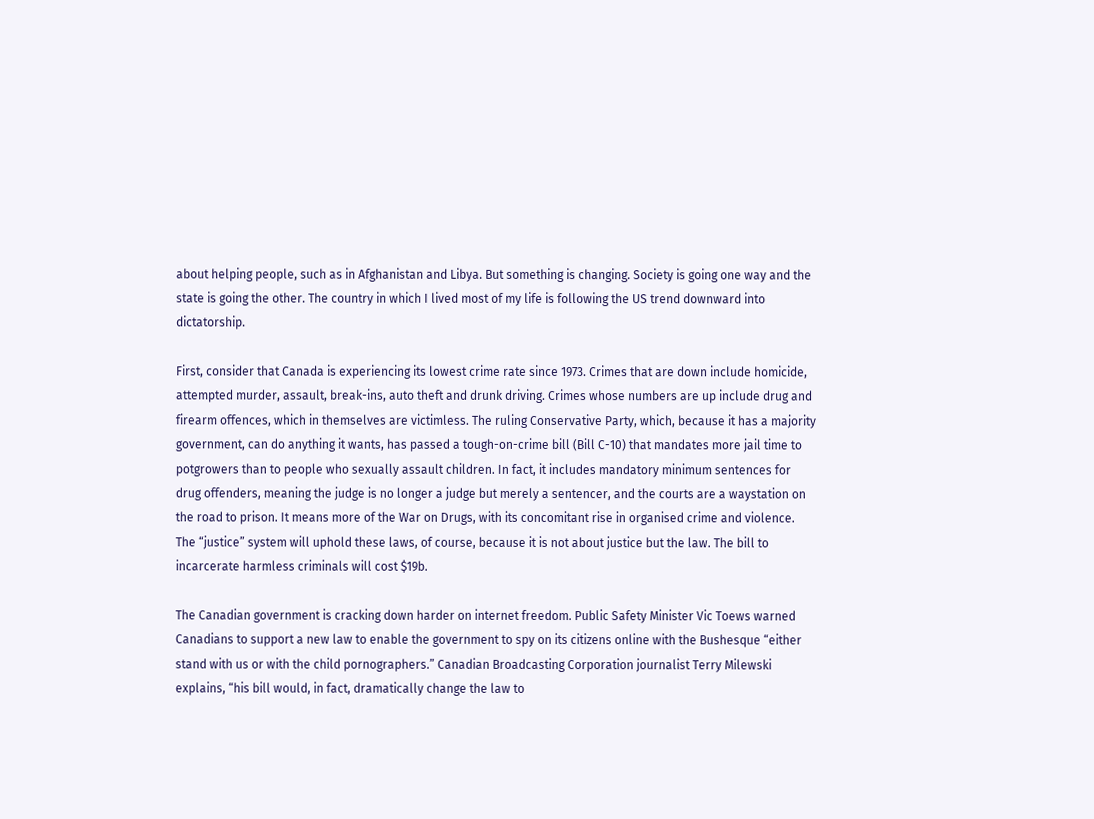about helping people, such as in Afghanistan and Libya. But something is changing. Society is going one way and the state is going the other. The country in which I lived most of my life is following the US trend downward into dictatorship.

First, consider that Canada is experiencing its lowest crime rate since 1973. Crimes that are down include homicide, attempted murder, assault, break-ins, auto theft and drunk driving. Crimes whose numbers are up include drug and firearm offences, which in themselves are victimless. The ruling Conservative Party, which, because it has a majority government, can do anything it wants, has passed a tough-on-crime bill (Bill C-10) that mandates more jail time to potgrowers than to people who sexually assault children. In fact, it includes mandatory minimum sentences for drug offenders, meaning the judge is no longer a judge but merely a sentencer, and the courts are a waystation on the road to prison. It means more of the War on Drugs, with its concomitant rise in organised crime and violence. The “justice” system will uphold these laws, of course, because it is not about justice but the law. The bill to incarcerate harmless criminals will cost $19b.

The Canadian government is cracking down harder on internet freedom. Public Safety Minister Vic Toews warned Canadians to support a new law to enable the government to spy on its citizens online with the Bushesque “either stand with us or with the child pornographers.” Canadian Broadcasting Corporation journalist Terry Milewski explains, “his bill would, in fact, dramatically change the law to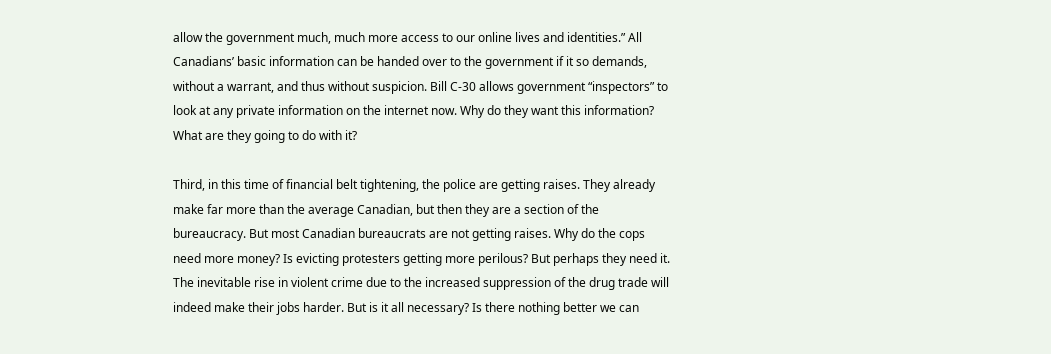allow the government much, much more access to our online lives and identities.” All Canadians’ basic information can be handed over to the government if it so demands, without a warrant, and thus without suspicion. Bill C-30 allows government “inspectors” to look at any private information on the internet now. Why do they want this information? What are they going to do with it?

Third, in this time of financial belt tightening, the police are getting raises. They already make far more than the average Canadian, but then they are a section of the bureaucracy. But most Canadian bureaucrats are not getting raises. Why do the cops need more money? Is evicting protesters getting more perilous? But perhaps they need it. The inevitable rise in violent crime due to the increased suppression of the drug trade will indeed make their jobs harder. But is it all necessary? Is there nothing better we can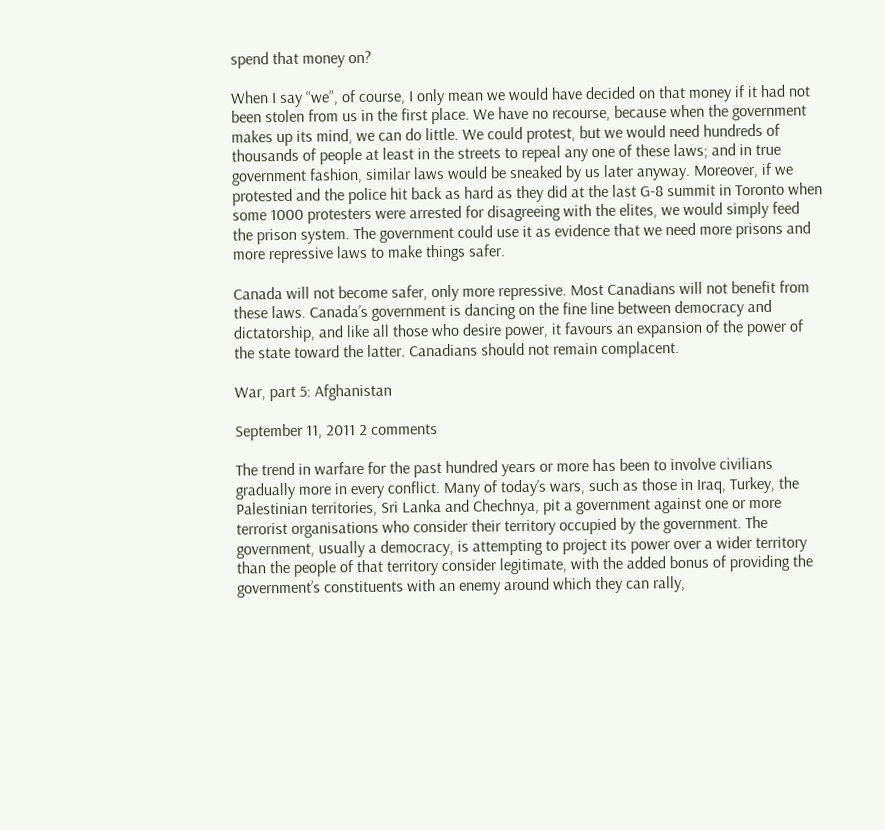spend that money on?

When I say “we”, of course, I only mean we would have decided on that money if it had not been stolen from us in the first place. We have no recourse, because when the government makes up its mind, we can do little. We could protest, but we would need hundreds of thousands of people at least in the streets to repeal any one of these laws; and in true government fashion, similar laws would be sneaked by us later anyway. Moreover, if we protested and the police hit back as hard as they did at the last G-8 summit in Toronto when some 1000 protesters were arrested for disagreeing with the elites, we would simply feed the prison system. The government could use it as evidence that we need more prisons and more repressive laws to make things safer.

Canada will not become safer, only more repressive. Most Canadians will not benefit from these laws. Canada’s government is dancing on the fine line between democracy and dictatorship, and like all those who desire power, it favours an expansion of the power of the state toward the latter. Canadians should not remain complacent.

War, part 5: Afghanistan

September 11, 2011 2 comments

The trend in warfare for the past hundred years or more has been to involve civilians gradually more in every conflict. Many of today’s wars, such as those in Iraq, Turkey, the Palestinian territories, Sri Lanka and Chechnya, pit a government against one or more terrorist organisations who consider their territory occupied by the government. The government, usually a democracy, is attempting to project its power over a wider territory than the people of that territory consider legitimate, with the added bonus of providing the government’s constituents with an enemy around which they can rally,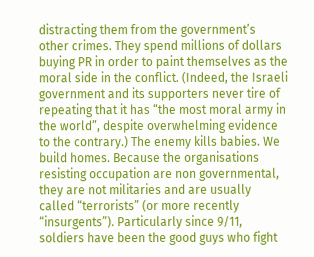distracting them from the government’s other crimes. They spend millions of dollars buying PR in order to paint themselves as the moral side in the conflict. (Indeed, the Israeli government and its supporters never tire of repeating that it has “the most moral army in the world”, despite overwhelming evidence to the contrary.) The enemy kills babies. We build homes. Because the organisations resisting occupation are non governmental, they are not militaries and are usually called “terrorists” (or more recently “insurgents”). Particularly since 9/11, soldiers have been the good guys who fight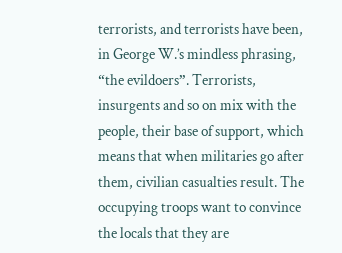terrorists, and terrorists have been, in George W.’s mindless phrasing, “the evildoers”. Terrorists, insurgents and so on mix with the people, their base of support, which means that when militaries go after them, civilian casualties result. The occupying troops want to convince the locals that they are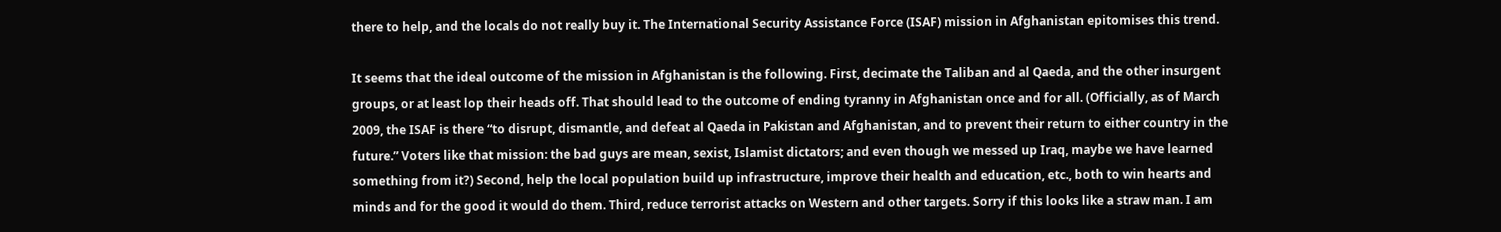there to help, and the locals do not really buy it. The International Security Assistance Force (ISAF) mission in Afghanistan epitomises this trend.

It seems that the ideal outcome of the mission in Afghanistan is the following. First, decimate the Taliban and al Qaeda, and the other insurgent groups, or at least lop their heads off. That should lead to the outcome of ending tyranny in Afghanistan once and for all. (Officially, as of March 2009, the ISAF is there “to disrupt, dismantle, and defeat al Qaeda in Pakistan and Afghanistan, and to prevent their return to either country in the future.” Voters like that mission: the bad guys are mean, sexist, Islamist dictators; and even though we messed up Iraq, maybe we have learned something from it?) Second, help the local population build up infrastructure, improve their health and education, etc., both to win hearts and minds and for the good it would do them. Third, reduce terrorist attacks on Western and other targets. Sorry if this looks like a straw man. I am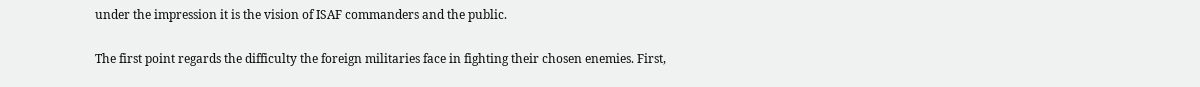under the impression it is the vision of ISAF commanders and the public.

The first point regards the difficulty the foreign militaries face in fighting their chosen enemies. First,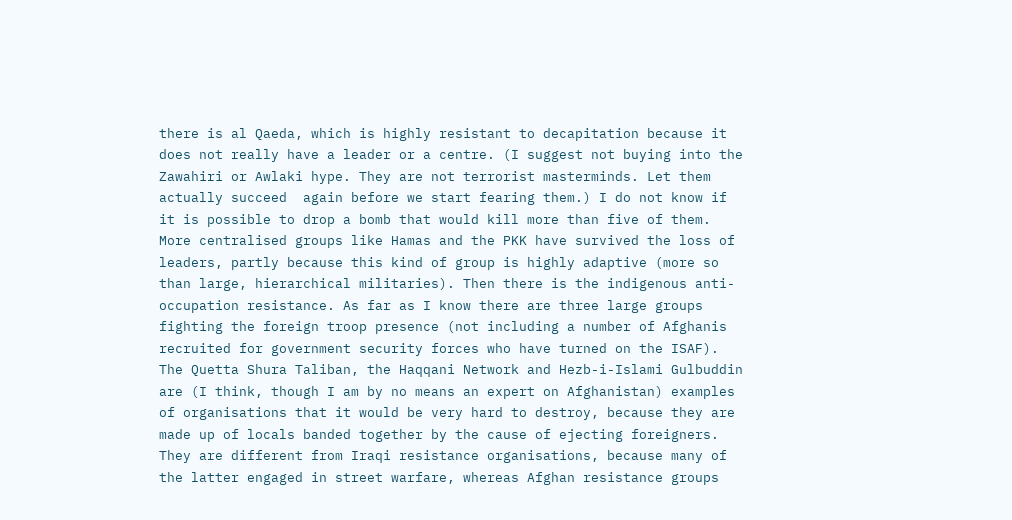there is al Qaeda, which is highly resistant to decapitation because it does not really have a leader or a centre. (I suggest not buying into the Zawahiri or Awlaki hype. They are not terrorist masterminds. Let them actually succeed  again before we start fearing them.) I do not know if it is possible to drop a bomb that would kill more than five of them. More centralised groups like Hamas and the PKK have survived the loss of leaders, partly because this kind of group is highly adaptive (more so than large, hierarchical militaries). Then there is the indigenous anti-occupation resistance. As far as I know there are three large groups fighting the foreign troop presence (not including a number of Afghanis recruited for government security forces who have turned on the ISAF). The Quetta Shura Taliban, the Haqqani Network and Hezb-i-Islami Gulbuddin are (I think, though I am by no means an expert on Afghanistan) examples of organisations that it would be very hard to destroy, because they are made up of locals banded together by the cause of ejecting foreigners. They are different from Iraqi resistance organisations, because many of the latter engaged in street warfare, whereas Afghan resistance groups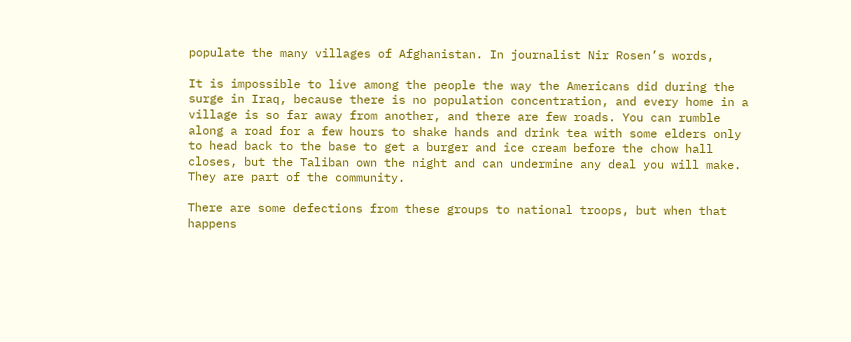populate the many villages of Afghanistan. In journalist Nir Rosen’s words,

It is impossible to live among the people the way the Americans did during the surge in Iraq, because there is no population concentration, and every home in a village is so far away from another, and there are few roads. You can rumble along a road for a few hours to shake hands and drink tea with some elders only to head back to the base to get a burger and ice cream before the chow hall closes, but the Taliban own the night and can undermine any deal you will make. They are part of the community.

There are some defections from these groups to national troops, but when that happens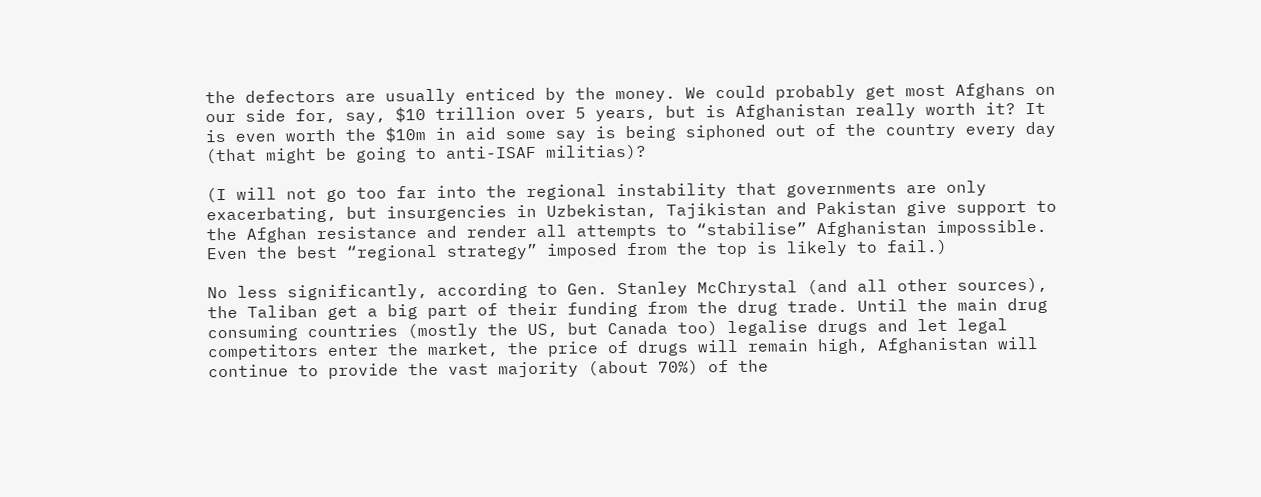the defectors are usually enticed by the money. We could probably get most Afghans on our side for, say, $10 trillion over 5 years, but is Afghanistan really worth it? It is even worth the $10m in aid some say is being siphoned out of the country every day (that might be going to anti-ISAF militias)?

(I will not go too far into the regional instability that governments are only exacerbating, but insurgencies in Uzbekistan, Tajikistan and Pakistan give support to the Afghan resistance and render all attempts to “stabilise” Afghanistan impossible. Even the best “regional strategy” imposed from the top is likely to fail.)

No less significantly, according to Gen. Stanley McChrystal (and all other sources), the Taliban get a big part of their funding from the drug trade. Until the main drug consuming countries (mostly the US, but Canada too) legalise drugs and let legal competitors enter the market, the price of drugs will remain high, Afghanistan will continue to provide the vast majority (about 70%) of the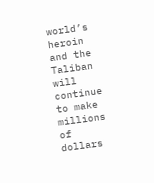world’s heroin and the Taliban will continue to make millions of dollars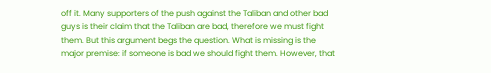off it. Many supporters of the push against the Taliban and other bad guys is their claim that the Taliban are bad, therefore we must fight them. But this argument begs the question. What is missing is the major premise: if someone is bad we should fight them. However, that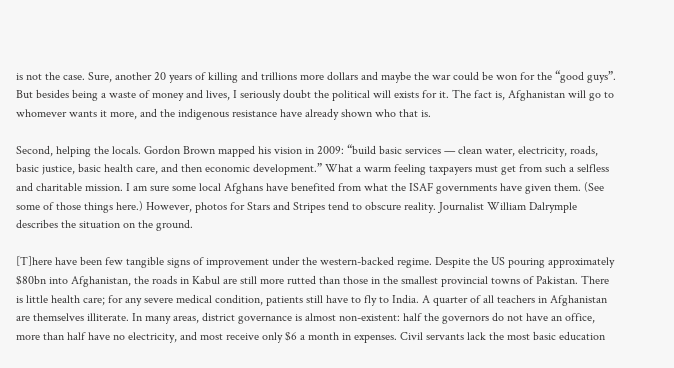is not the case. Sure, another 20 years of killing and trillions more dollars and maybe the war could be won for the “good guys”. But besides being a waste of money and lives, I seriously doubt the political will exists for it. The fact is, Afghanistan will go to whomever wants it more, and the indigenous resistance have already shown who that is.

Second, helping the locals. Gordon Brown mapped his vision in 2009: “build basic services — clean water, electricity, roads, basic justice, basic health care, and then economic development.” What a warm feeling taxpayers must get from such a selfless and charitable mission. I am sure some local Afghans have benefited from what the ISAF governments have given them. (See some of those things here.) However, photos for Stars and Stripes tend to obscure reality. Journalist William Dalrymple describes the situation on the ground.

[T]here have been few tangible signs of improvement under the western-backed regime. Despite the US pouring approximately $80bn into Afghanistan, the roads in Kabul are still more rutted than those in the smallest provincial towns of Pakistan. There is little health care; for any severe medical condition, patients still have to fly to India. A quarter of all teachers in Afghanistan are themselves illiterate. In many areas, district governance is almost non-existent: half the governors do not have an office, more than half have no electricity, and most receive only $6 a month in expenses. Civil servants lack the most basic education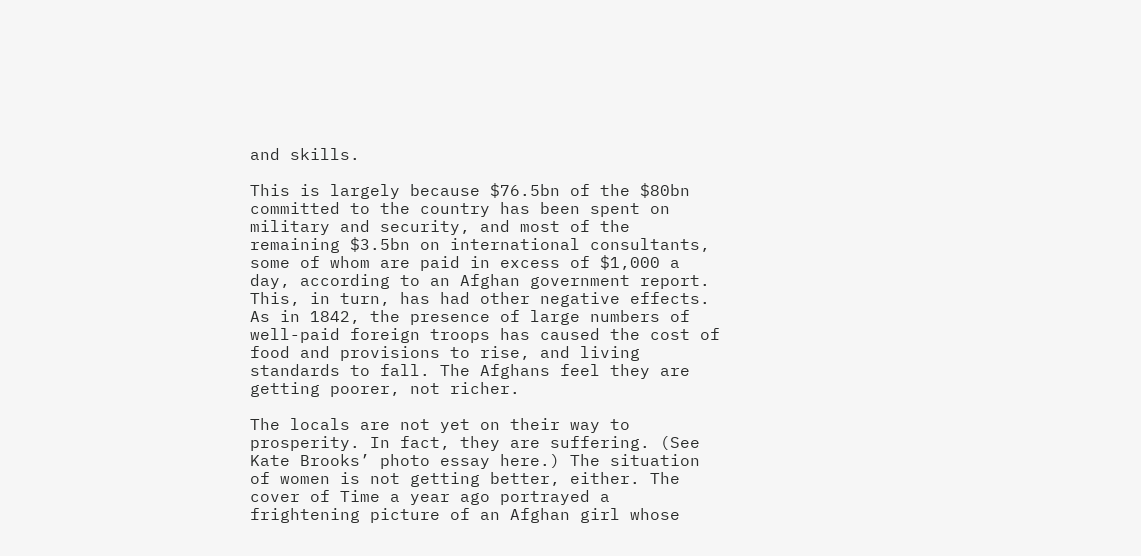and skills.

This is largely because $76.5bn of the $80bn committed to the country has been spent on military and security, and most of the remaining $3.5bn on international consultants, some of whom are paid in excess of $1,000 a day, according to an Afghan government report. This, in turn, has had other negative effects. As in 1842, the presence of large numbers of well-paid foreign troops has caused the cost of food and provisions to rise, and living standards to fall. The Afghans feel they are getting poorer, not richer.

The locals are not yet on their way to prosperity. In fact, they are suffering. (See Kate Brooks’ photo essay here.) The situation of women is not getting better, either. The cover of Time a year ago portrayed a frightening picture of an Afghan girl whose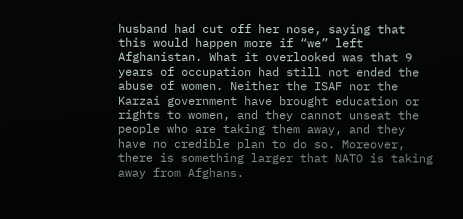husband had cut off her nose, saying that this would happen more if “we” left Afghanistan. What it overlooked was that 9 years of occupation had still not ended the abuse of women. Neither the ISAF nor the Karzai government have brought education or rights to women, and they cannot unseat the people who are taking them away, and they have no credible plan to do so. Moreover, there is something larger that NATO is taking away from Afghans.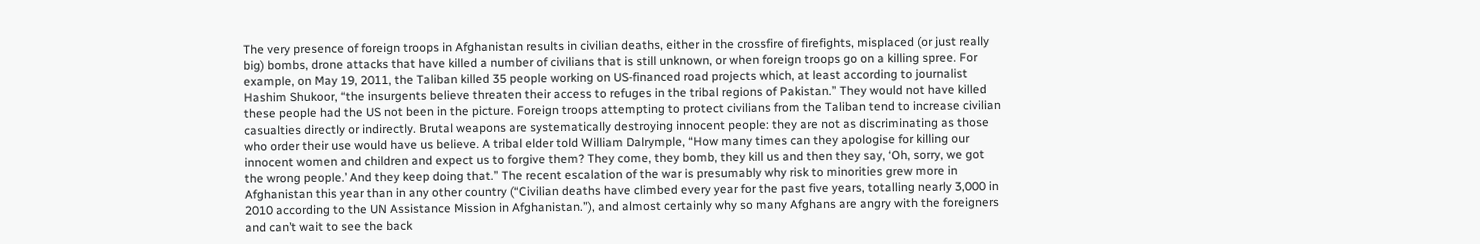The very presence of foreign troops in Afghanistan results in civilian deaths, either in the crossfire of firefights, misplaced (or just really big) bombs, drone attacks that have killed a number of civilians that is still unknown, or when foreign troops go on a killing spree. For example, on May 19, 2011, the Taliban killed 35 people working on US-financed road projects which, at least according to journalist Hashim Shukoor, “the insurgents believe threaten their access to refuges in the tribal regions of Pakistan.” They would not have killed these people had the US not been in the picture. Foreign troops attempting to protect civilians from the Taliban tend to increase civilian casualties directly or indirectly. Brutal weapons are systematically destroying innocent people: they are not as discriminating as those who order their use would have us believe. A tribal elder told William Dalrymple, “How many times can they apologise for killing our innocent women and children and expect us to forgive them? They come, they bomb, they kill us and then they say, ‘Oh, sorry, we got the wrong people.’ And they keep doing that.” The recent escalation of the war is presumably why risk to minorities grew more in Afghanistan this year than in any other country (“Civilian deaths have climbed every year for the past five years, totalling nearly 3,000 in 2010 according to the UN Assistance Mission in Afghanistan.”), and almost certainly why so many Afghans are angry with the foreigners and can’t wait to see the back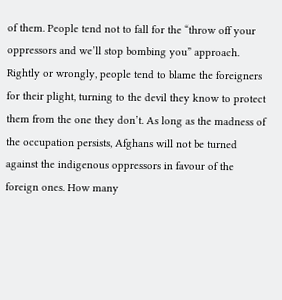of them. People tend not to fall for the “throw off your oppressors and we’ll stop bombing you” approach. Rightly or wrongly, people tend to blame the foreigners for their plight, turning to the devil they know to protect them from the one they don’t. As long as the madness of the occupation persists, Afghans will not be turned against the indigenous oppressors in favour of the foreign ones. How many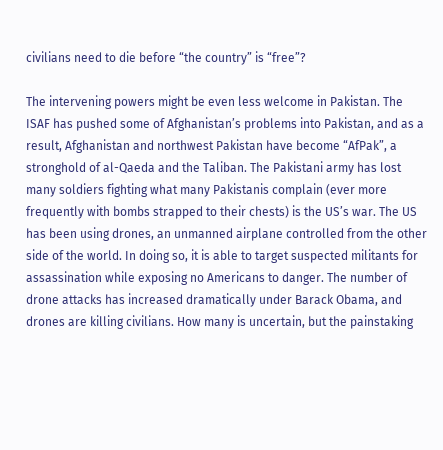civilians need to die before “the country” is “free”?

The intervening powers might be even less welcome in Pakistan. The ISAF has pushed some of Afghanistan’s problems into Pakistan, and as a result, Afghanistan and northwest Pakistan have become “AfPak”, a stronghold of al-Qaeda and the Taliban. The Pakistani army has lost many soldiers fighting what many Pakistanis complain (ever more frequently with bombs strapped to their chests) is the US’s war. The US has been using drones, an unmanned airplane controlled from the other side of the world. In doing so, it is able to target suspected militants for assassination while exposing no Americans to danger. The number of drone attacks has increased dramatically under Barack Obama, and drones are killing civilians. How many is uncertain, but the painstaking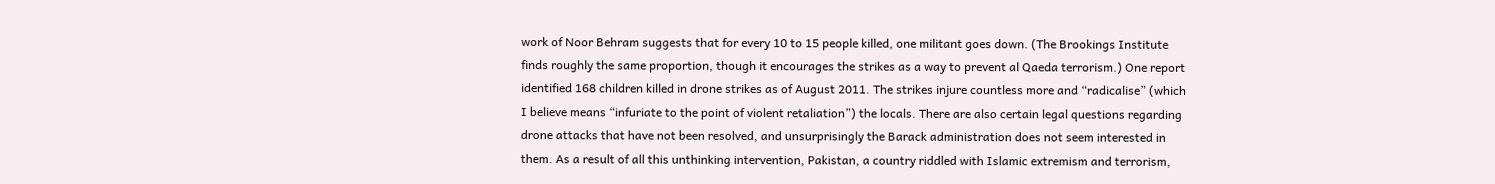work of Noor Behram suggests that for every 10 to 15 people killed, one militant goes down. (The Brookings Institute finds roughly the same proportion, though it encourages the strikes as a way to prevent al Qaeda terrorism.) One report identified 168 children killed in drone strikes as of August 2011. The strikes injure countless more and “radicalise” (which I believe means “infuriate to the point of violent retaliation”) the locals. There are also certain legal questions regarding drone attacks that have not been resolved, and unsurprisingly the Barack administration does not seem interested in them. As a result of all this unthinking intervention, Pakistan, a country riddled with Islamic extremism and terrorism,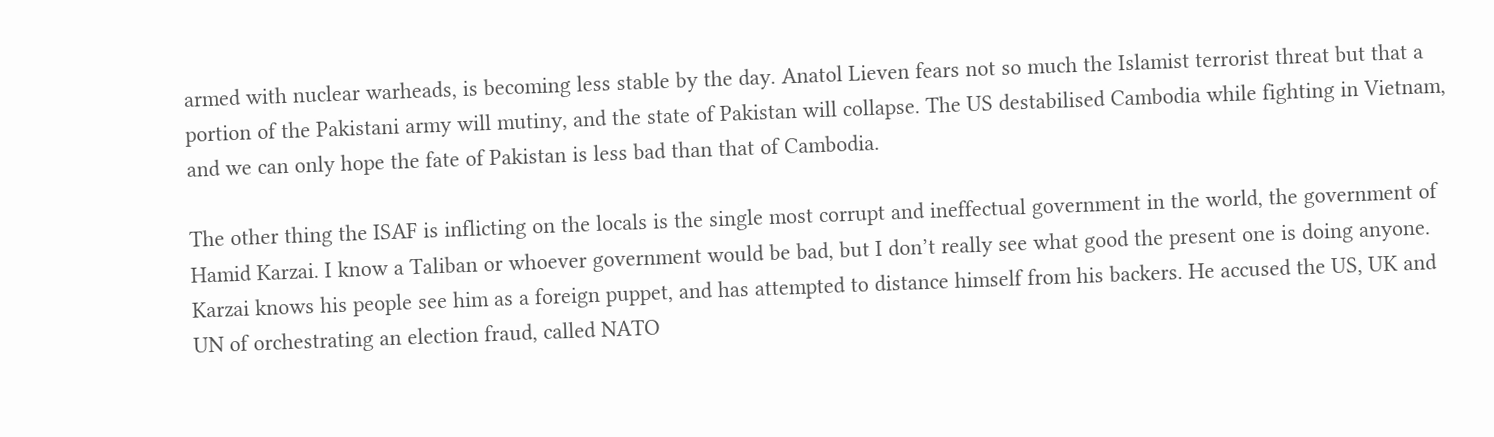armed with nuclear warheads, is becoming less stable by the day. Anatol Lieven fears not so much the Islamist terrorist threat but that a portion of the Pakistani army will mutiny, and the state of Pakistan will collapse. The US destabilised Cambodia while fighting in Vietnam, and we can only hope the fate of Pakistan is less bad than that of Cambodia.

The other thing the ISAF is inflicting on the locals is the single most corrupt and ineffectual government in the world, the government of Hamid Karzai. I know a Taliban or whoever government would be bad, but I don’t really see what good the present one is doing anyone. Karzai knows his people see him as a foreign puppet, and has attempted to distance himself from his backers. He accused the US, UK and UN of orchestrating an election fraud, called NATO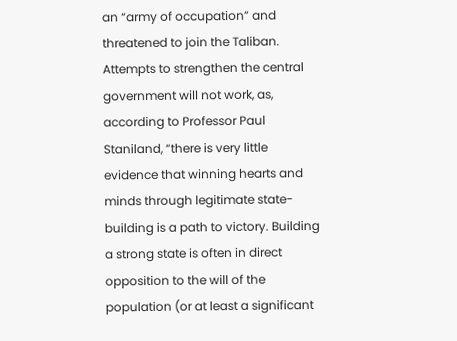an “army of occupation” and threatened to join the Taliban. Attempts to strengthen the central government will not work, as, according to Professor Paul Staniland, “there is very little evidence that winning hearts and minds through legitimate state-building is a path to victory. Building a strong state is often in direct opposition to the will of the population (or at least a significant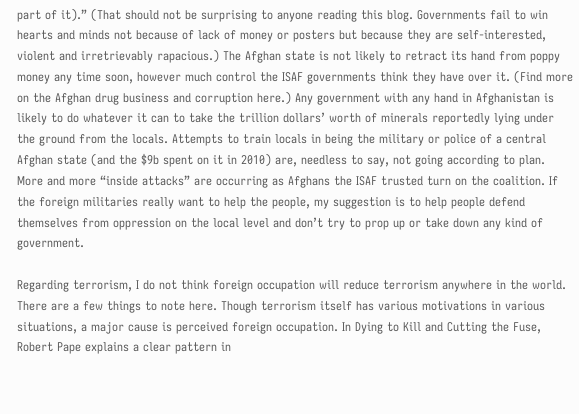part of it).” (That should not be surprising to anyone reading this blog. Governments fail to win hearts and minds not because of lack of money or posters but because they are self-interested, violent and irretrievably rapacious.) The Afghan state is not likely to retract its hand from poppy money any time soon, however much control the ISAF governments think they have over it. (Find more on the Afghan drug business and corruption here.) Any government with any hand in Afghanistan is likely to do whatever it can to take the trillion dollars’ worth of minerals reportedly lying under the ground from the locals. Attempts to train locals in being the military or police of a central Afghan state (and the $9b spent on it in 2010) are, needless to say, not going according to plan. More and more “inside attacks” are occurring as Afghans the ISAF trusted turn on the coalition. If the foreign militaries really want to help the people, my suggestion is to help people defend themselves from oppression on the local level and don’t try to prop up or take down any kind of government.

Regarding terrorism, I do not think foreign occupation will reduce terrorism anywhere in the world. There are a few things to note here. Though terrorism itself has various motivations in various situations, a major cause is perceived foreign occupation. In Dying to Kill and Cutting the Fuse, Robert Pape explains a clear pattern in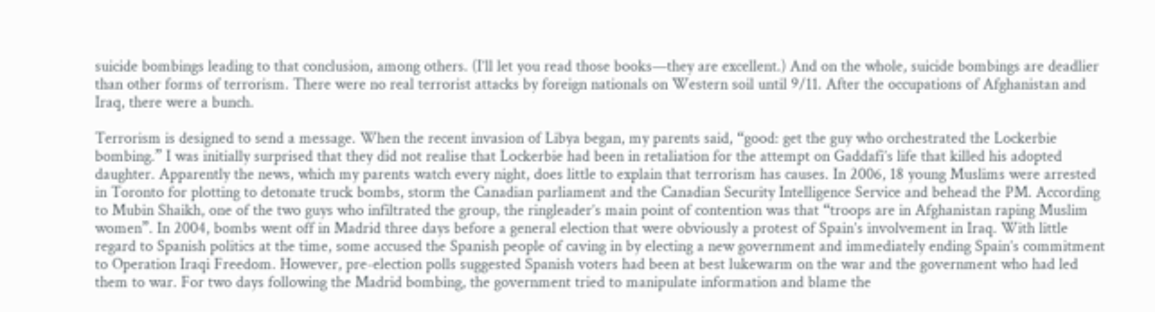suicide bombings leading to that conclusion, among others. (I’ll let you read those books—they are excellent.) And on the whole, suicide bombings are deadlier than other forms of terrorism. There were no real terrorist attacks by foreign nationals on Western soil until 9/11. After the occupations of Afghanistan and Iraq, there were a bunch.

Terrorism is designed to send a message. When the recent invasion of Libya began, my parents said, “good: get the guy who orchestrated the Lockerbie bombing.” I was initially surprised that they did not realise that Lockerbie had been in retaliation for the attempt on Gaddafi’s life that killed his adopted daughter. Apparently the news, which my parents watch every night, does little to explain that terrorism has causes. In 2006, 18 young Muslims were arrested in Toronto for plotting to detonate truck bombs, storm the Canadian parliament and the Canadian Security Intelligence Service and behead the PM. According to Mubin Shaikh, one of the two guys who infiltrated the group, the ringleader’s main point of contention was that “troops are in Afghanistan raping Muslim women”. In 2004, bombs went off in Madrid three days before a general election that were obviously a protest of Spain’s involvement in Iraq. With little regard to Spanish politics at the time, some accused the Spanish people of caving in by electing a new government and immediately ending Spain’s commitment to Operation Iraqi Freedom. However, pre-election polls suggested Spanish voters had been at best lukewarm on the war and the government who had led them to war. For two days following the Madrid bombing, the government tried to manipulate information and blame the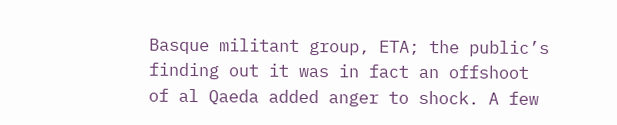Basque militant group, ETA; the public’s finding out it was in fact an offshoot of al Qaeda added anger to shock. A few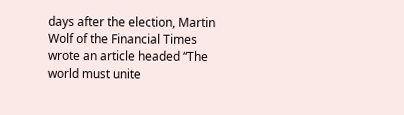days after the election, Martin Wolf of the Financial Times wrote an article headed “The world must unite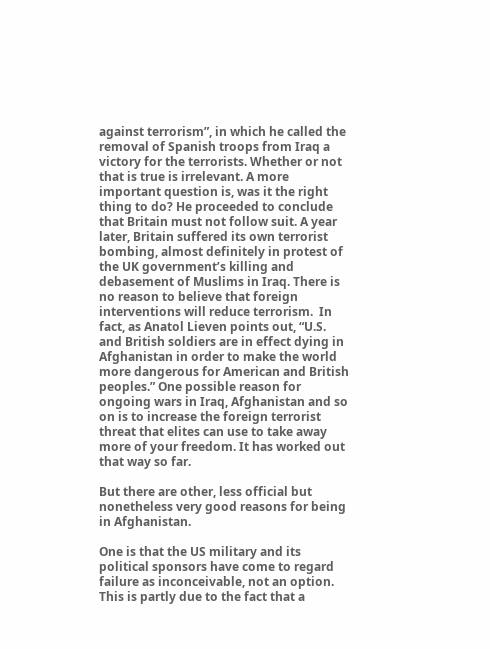against terrorism”, in which he called the removal of Spanish troops from Iraq a victory for the terrorists. Whether or not that is true is irrelevant. A more important question is, was it the right thing to do? He proceeded to conclude that Britain must not follow suit. A year later, Britain suffered its own terrorist bombing, almost definitely in protest of the UK government’s killing and debasement of Muslims in Iraq. There is no reason to believe that foreign interventions will reduce terrorism.  In fact, as Anatol Lieven points out, “U.S. and British soldiers are in effect dying in Afghanistan in order to make the world more dangerous for American and British peoples.” One possible reason for ongoing wars in Iraq, Afghanistan and so on is to increase the foreign terrorist threat that elites can use to take away more of your freedom. It has worked out that way so far.

But there are other, less official but nonetheless very good reasons for being in Afghanistan.

One is that the US military and its political sponsors have come to regard failure as inconceivable, not an option. This is partly due to the fact that a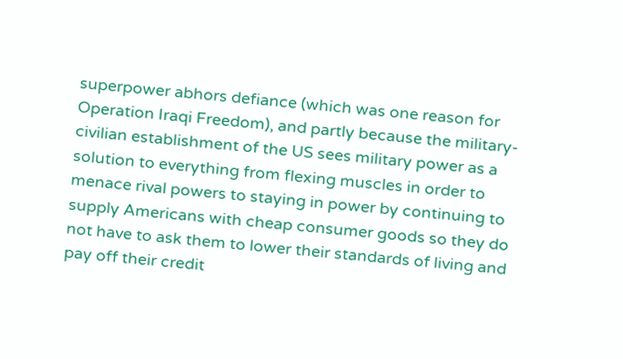superpower abhors defiance (which was one reason for Operation Iraqi Freedom), and partly because the military-civilian establishment of the US sees military power as a solution to everything from flexing muscles in order to menace rival powers to staying in power by continuing to supply Americans with cheap consumer goods so they do not have to ask them to lower their standards of living and pay off their credit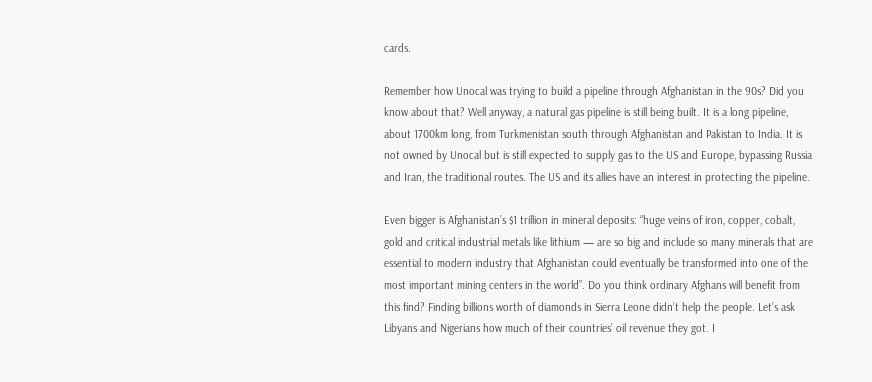cards.

Remember how Unocal was trying to build a pipeline through Afghanistan in the 90s? Did you know about that? Well anyway, a natural gas pipeline is still being built. It is a long pipeline, about 1700km long, from Turkmenistan south through Afghanistan and Pakistan to India. It is not owned by Unocal but is still expected to supply gas to the US and Europe, bypassing Russia and Iran, the traditional routes. The US and its allies have an interest in protecting the pipeline.

Even bigger is Afghanistan’s $1 trillion in mineral deposits: “huge veins of iron, copper, cobalt, gold and critical industrial metals like lithium — are so big and include so many minerals that are essential to modern industry that Afghanistan could eventually be transformed into one of the most important mining centers in the world”. Do you think ordinary Afghans will benefit from this find? Finding billions worth of diamonds in Sierra Leone didn’t help the people. Let’s ask Libyans and Nigerians how much of their countries’ oil revenue they got. I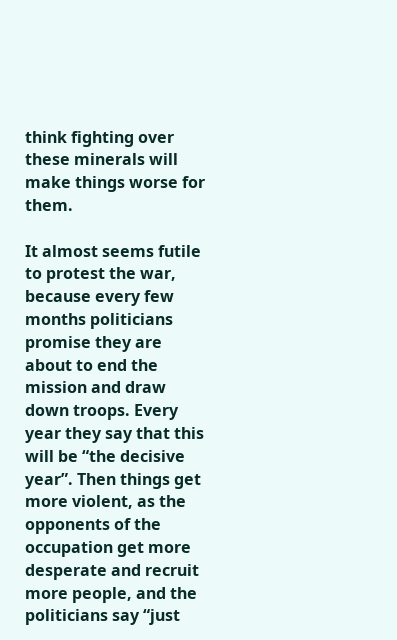think fighting over these minerals will make things worse for them.

It almost seems futile to protest the war, because every few months politicians promise they are about to end the mission and draw down troops. Every year they say that this will be “the decisive year”. Then things get more violent, as the opponents of the occupation get more desperate and recruit more people, and the politicians say “just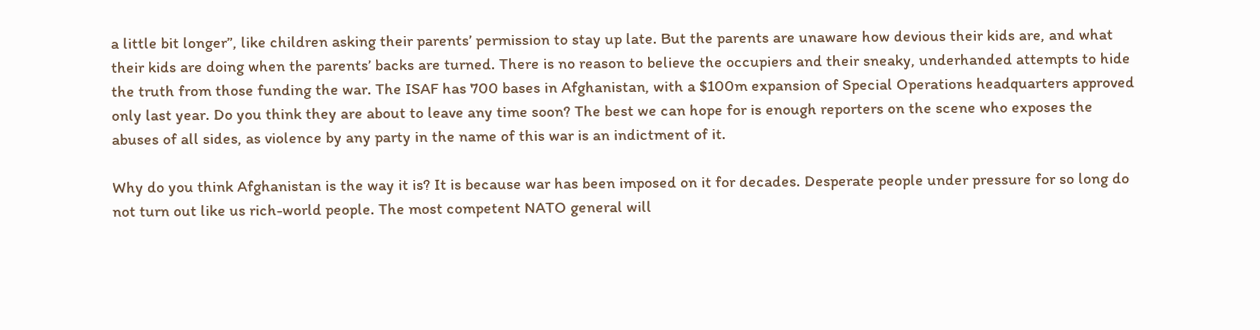a little bit longer”, like children asking their parents’ permission to stay up late. But the parents are unaware how devious their kids are, and what their kids are doing when the parents’ backs are turned. There is no reason to believe the occupiers and their sneaky, underhanded attempts to hide the truth from those funding the war. The ISAF has 700 bases in Afghanistan, with a $100m expansion of Special Operations headquarters approved only last year. Do you think they are about to leave any time soon? The best we can hope for is enough reporters on the scene who exposes the abuses of all sides, as violence by any party in the name of this war is an indictment of it.

Why do you think Afghanistan is the way it is? It is because war has been imposed on it for decades. Desperate people under pressure for so long do not turn out like us rich-world people. The most competent NATO general will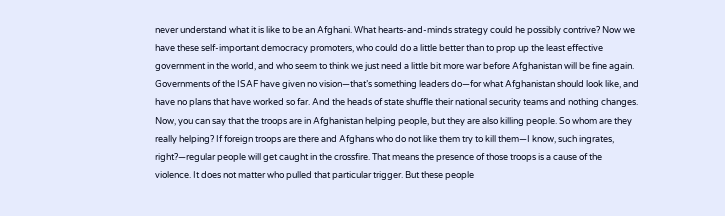never understand what it is like to be an Afghani. What hearts-and-minds strategy could he possibly contrive? Now we have these self-important democracy promoters, who could do a little better than to prop up the least effective government in the world, and who seem to think we just need a little bit more war before Afghanistan will be fine again. Governments of the ISAF have given no vision—that’s something leaders do—for what Afghanistan should look like, and have no plans that have worked so far. And the heads of state shuffle their national security teams and nothing changes. Now, you can say that the troops are in Afghanistan helping people, but they are also killing people. So whom are they really helping? If foreign troops are there and Afghans who do not like them try to kill them—I know, such ingrates, right?—regular people will get caught in the crossfire. That means the presence of those troops is a cause of the violence. It does not matter who pulled that particular trigger. But these people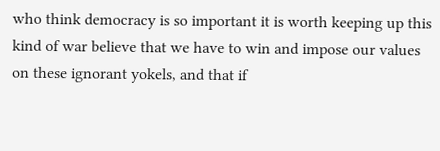who think democracy is so important it is worth keeping up this kind of war believe that we have to win and impose our values on these ignorant yokels, and that if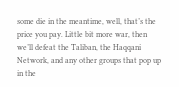some die in the meantime, well, that’s the price you pay. Little bit more war, then we’ll defeat the Taliban, the Haqqani Network, and any other groups that pop up in the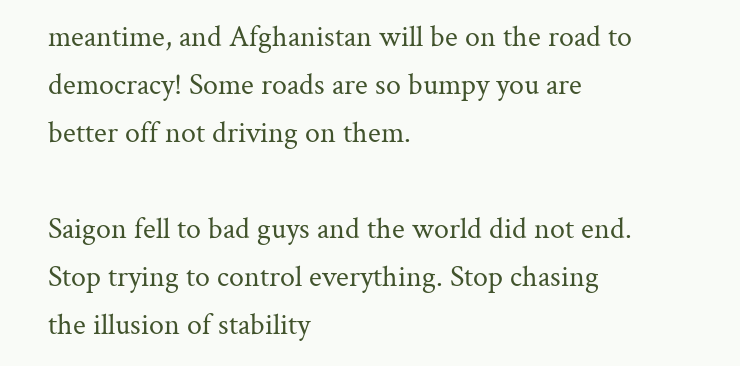meantime, and Afghanistan will be on the road to democracy! Some roads are so bumpy you are better off not driving on them.

Saigon fell to bad guys and the world did not end. Stop trying to control everything. Stop chasing the illusion of stability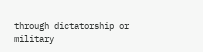through dictatorship or military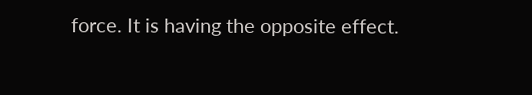force. It is having the opposite effect.